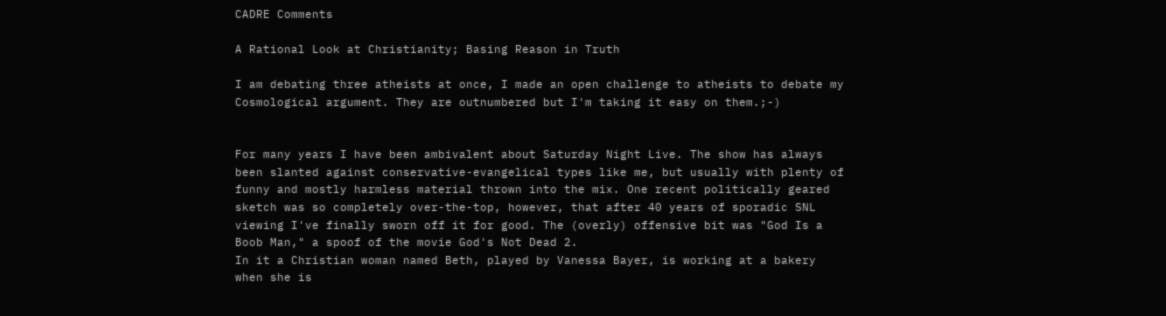CADRE Comments

A Rational Look at Christianity; Basing Reason in Truth

I am debating three atheists at once, I made an open challenge to atheists to debate my Cosmological argument. They are outnumbered but I'm taking it easy on them.;-)


For many years I have been ambivalent about Saturday Night Live. The show has always been slanted against conservative-evangelical types like me, but usually with plenty of funny and mostly harmless material thrown into the mix. One recent politically geared sketch was so completely over-the-top, however, that after 40 years of sporadic SNL viewing I've finally sworn off it for good. The (overly) offensive bit was "God Is a Boob Man," a spoof of the movie God's Not Dead 2.
In it a Christian woman named Beth, played by Vanessa Bayer, is working at a bakery when she is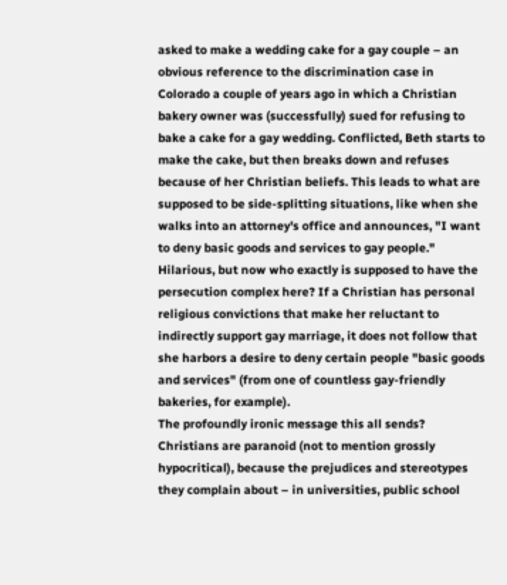asked to make a wedding cake for a gay couple – an obvious reference to the discrimination case in Colorado a couple of years ago in which a Christian bakery owner was (successfully) sued for refusing to bake a cake for a gay wedding. Conflicted, Beth starts to make the cake, but then breaks down and refuses because of her Christian beliefs. This leads to what are supposed to be side-splitting situations, like when she walks into an attorney's office and announces, "I want to deny basic goods and services to gay people."
Hilarious, but now who exactly is supposed to have the persecution complex here? If a Christian has personal religious convictions that make her reluctant to indirectly support gay marriage, it does not follow that she harbors a desire to deny certain people "basic goods and services" (from one of countless gay-friendly bakeries, for example).
The profoundly ironic message this all sends? Christians are paranoid (not to mention grossly hypocritical), because the prejudices and stereotypes they complain about – in universities, public school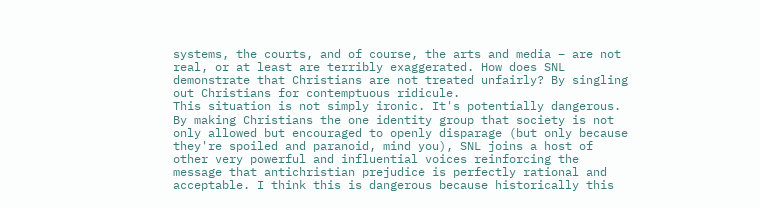systems, the courts, and of course, the arts and media – are not real, or at least are terribly exaggerated. How does SNL demonstrate that Christians are not treated unfairly? By singling out Christians for contemptuous ridicule.
This situation is not simply ironic. It's potentially dangerous. By making Christians the one identity group that society is not only allowed but encouraged to openly disparage (but only because they're spoiled and paranoid, mind you), SNL joins a host of other very powerful and influential voices reinforcing the message that antichristian prejudice is perfectly rational and acceptable. I think this is dangerous because historically this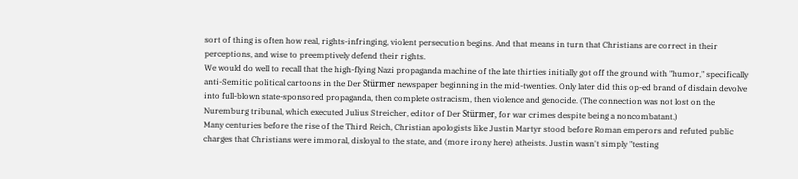sort of thing is often how real, rights-infringing, violent persecution begins. And that means in turn that Christians are correct in their perceptions, and wise to preemptively defend their rights.
We would do well to recall that the high-flying Nazi propaganda machine of the late thirties initially got off the ground with "humor," specifically anti-Semitic political cartoons in the Der Stürmer newspaper beginning in the mid-twenties. Only later did this op-ed brand of disdain devolve into full-blown state-sponsored propaganda, then complete ostracism, then violence and genocide. (The connection was not lost on the Nuremburg tribunal, which executed Julius Streicher, editor of Der Stürmer, for war crimes despite being a noncombatant.)
Many centuries before the rise of the Third Reich, Christian apologists like Justin Martyr stood before Roman emperors and refuted public charges that Christians were immoral, disloyal to the state, and (more irony here) atheists. Justin wasn't simply "testing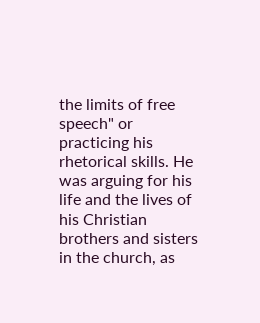the limits of free speech" or practicing his rhetorical skills. He was arguing for his life and the lives of his Christian brothers and sisters in the church, as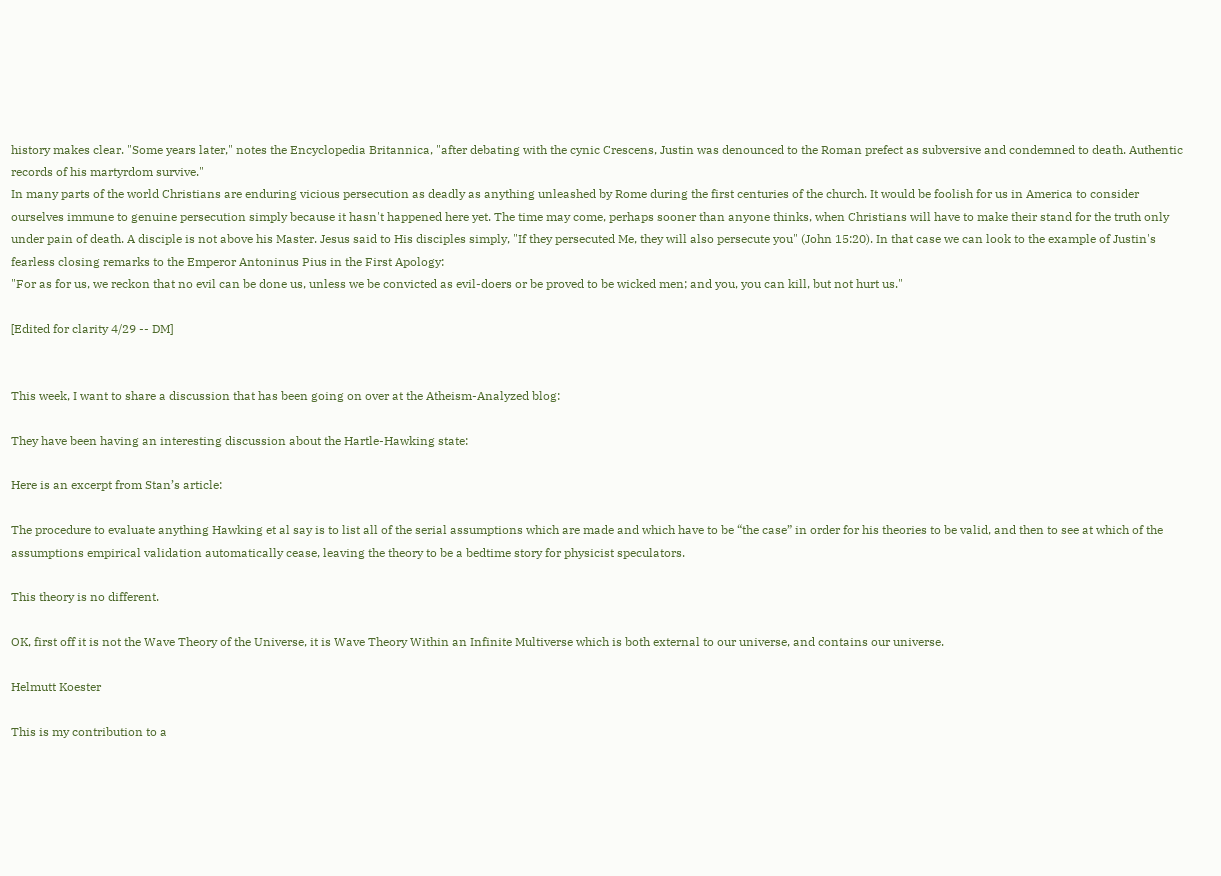history makes clear. "Some years later," notes the Encyclopedia Britannica, "after debating with the cynic Crescens, Justin was denounced to the Roman prefect as subversive and condemned to death. Authentic records of his martyrdom survive."
In many parts of the world Christians are enduring vicious persecution as deadly as anything unleashed by Rome during the first centuries of the church. It would be foolish for us in America to consider ourselves immune to genuine persecution simply because it hasn't happened here yet. The time may come, perhaps sooner than anyone thinks, when Christians will have to make their stand for the truth only under pain of death. A disciple is not above his Master. Jesus said to His disciples simply, "If they persecuted Me, they will also persecute you" (John 15:20). In that case we can look to the example of Justin's fearless closing remarks to the Emperor Antoninus Pius in the First Apology:
"For as for us, we reckon that no evil can be done us, unless we be convicted as evil-doers or be proved to be wicked men; and you, you can kill, but not hurt us."

[Edited for clarity 4/29 -- DM]


This week, I want to share a discussion that has been going on over at the Atheism-Analyzed blog:

They have been having an interesting discussion about the Hartle-Hawking state:

Here is an excerpt from Stan’s article:

The procedure to evaluate anything Hawking et al say is to list all of the serial assumptions which are made and which have to be “the case” in order for his theories to be valid, and then to see at which of the assumptions empirical validation automatically cease, leaving the theory to be a bedtime story for physicist speculators.

This theory is no different.

OK, first off it is not the Wave Theory of the Universe, it is Wave Theory Within an Infinite Multiverse which is both external to our universe, and contains our universe.

Helmutt Koester

This is my contribution to a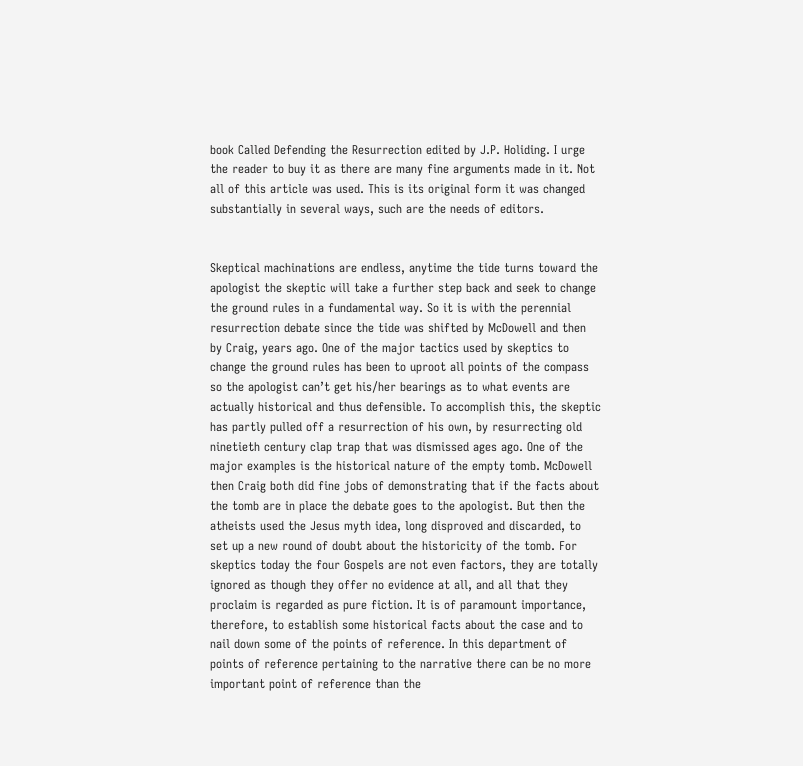book Called Defending the Resurrection edited by J.P. Holiding. I urge the reader to buy it as there are many fine arguments made in it. Not all of this article was used. This is its original form it was changed substantially in several ways, such are the needs of editors.


Skeptical machinations are endless, anytime the tide turns toward the apologist the skeptic will take a further step back and seek to change the ground rules in a fundamental way. So it is with the perennial resurrection debate since the tide was shifted by McDowell and then by Craig, years ago. One of the major tactics used by skeptics to change the ground rules has been to uproot all points of the compass so the apologist can’t get his/her bearings as to what events are actually historical and thus defensible. To accomplish this, the skeptic has partly pulled off a resurrection of his own, by resurrecting old ninetieth century clap trap that was dismissed ages ago. One of the major examples is the historical nature of the empty tomb. McDowell then Craig both did fine jobs of demonstrating that if the facts about the tomb are in place the debate goes to the apologist. But then the atheists used the Jesus myth idea, long disproved and discarded, to set up a new round of doubt about the historicity of the tomb. For skeptics today the four Gospels are not even factors, they are totally ignored as though they offer no evidence at all, and all that they proclaim is regarded as pure fiction. It is of paramount importance, therefore, to establish some historical facts about the case and to nail down some of the points of reference. In this department of points of reference pertaining to the narrative there can be no more important point of reference than the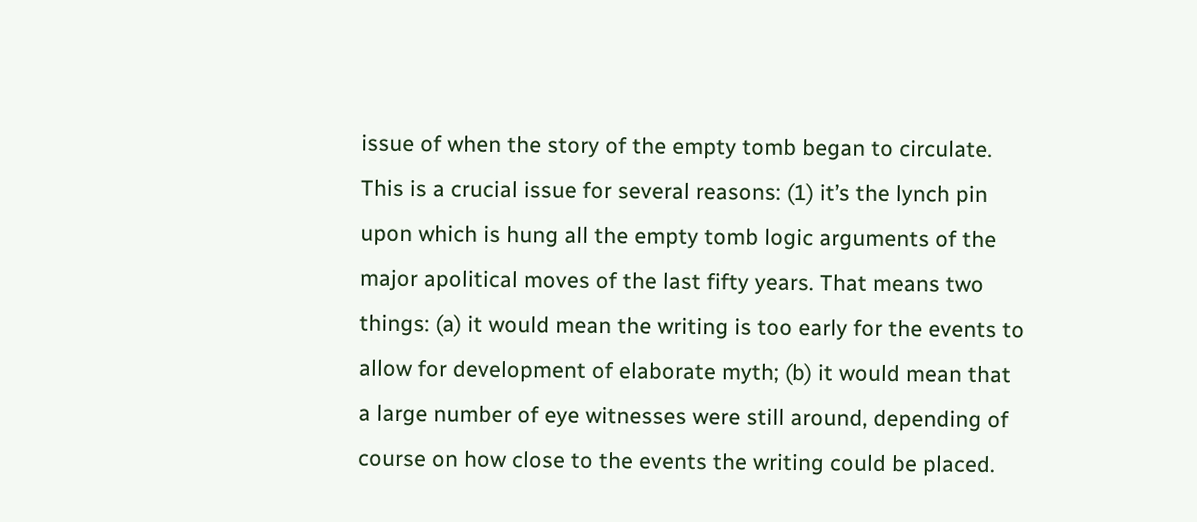issue of when the story of the empty tomb began to circulate. This is a crucial issue for several reasons: (1) it’s the lynch pin upon which is hung all the empty tomb logic arguments of the major apolitical moves of the last fifty years. That means two things: (a) it would mean the writing is too early for the events to allow for development of elaborate myth; (b) it would mean that a large number of eye witnesses were still around, depending of course on how close to the events the writing could be placed.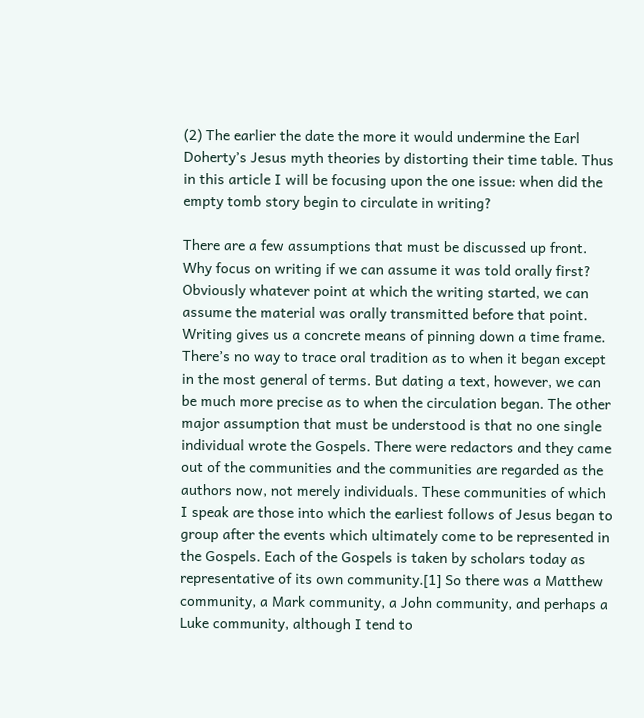(2) The earlier the date the more it would undermine the Earl Doherty’s Jesus myth theories by distorting their time table. Thus in this article I will be focusing upon the one issue: when did the empty tomb story begin to circulate in writing?

There are a few assumptions that must be discussed up front. Why focus on writing if we can assume it was told orally first? Obviously whatever point at which the writing started, we can assume the material was orally transmitted before that point. Writing gives us a concrete means of pinning down a time frame. There’s no way to trace oral tradition as to when it began except in the most general of terms. But dating a text, however, we can be much more precise as to when the circulation began. The other major assumption that must be understood is that no one single individual wrote the Gospels. There were redactors and they came out of the communities and the communities are regarded as the authors now, not merely individuals. These communities of which I speak are those into which the earliest follows of Jesus began to group after the events which ultimately come to be represented in the Gospels. Each of the Gospels is taken by scholars today as representative of its own community.[1] So there was a Matthew community, a Mark community, a John community, and perhaps a Luke community, although I tend to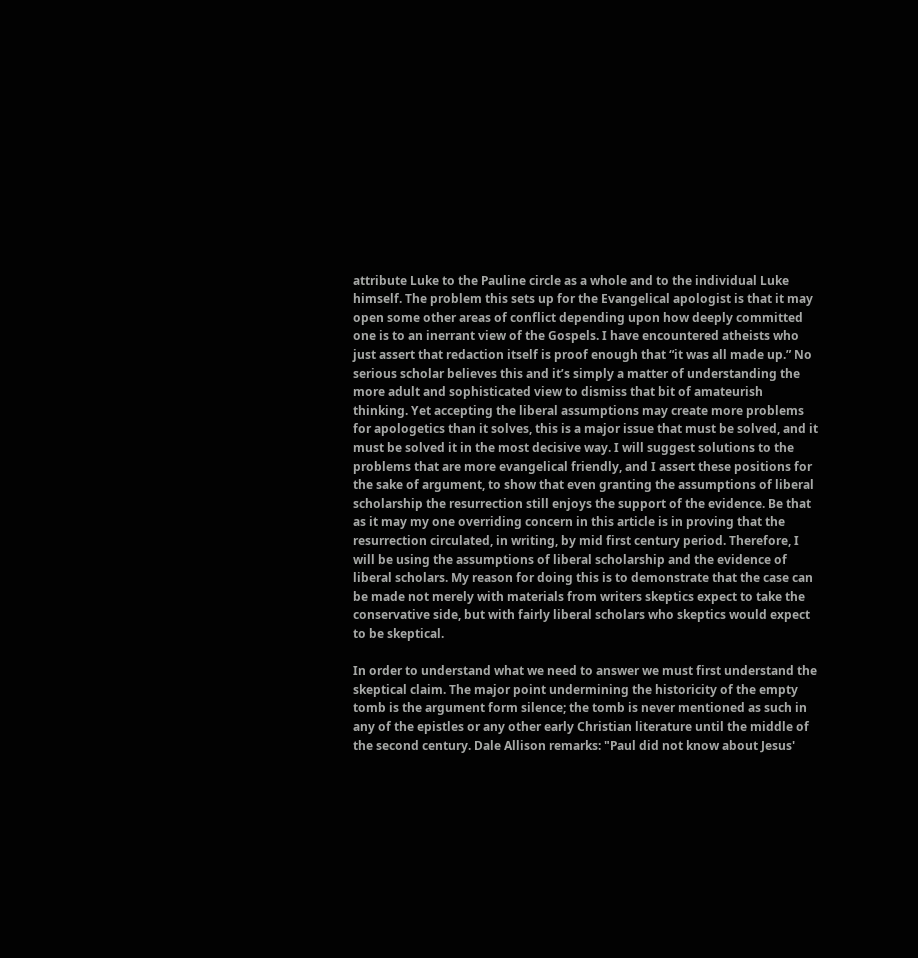attribute Luke to the Pauline circle as a whole and to the individual Luke himself. The problem this sets up for the Evangelical apologist is that it may open some other areas of conflict depending upon how deeply committed one is to an inerrant view of the Gospels. I have encountered atheists who just assert that redaction itself is proof enough that “it was all made up.” No serious scholar believes this and it’s simply a matter of understanding the more adult and sophisticated view to dismiss that bit of amateurish thinking. Yet accepting the liberal assumptions may create more problems for apologetics than it solves, this is a major issue that must be solved, and it must be solved it in the most decisive way. I will suggest solutions to the problems that are more evangelical friendly, and I assert these positions for the sake of argument, to show that even granting the assumptions of liberal scholarship the resurrection still enjoys the support of the evidence. Be that as it may my one overriding concern in this article is in proving that the resurrection circulated, in writing, by mid first century period. Therefore, I will be using the assumptions of liberal scholarship and the evidence of liberal scholars. My reason for doing this is to demonstrate that the case can be made not merely with materials from writers skeptics expect to take the conservative side, but with fairly liberal scholars who skeptics would expect to be skeptical.

In order to understand what we need to answer we must first understand the skeptical claim. The major point undermining the historicity of the empty tomb is the argument form silence; the tomb is never mentioned as such in any of the epistles or any other early Christian literature until the middle of the second century. Dale Allison remarks: "Paul did not know about Jesus'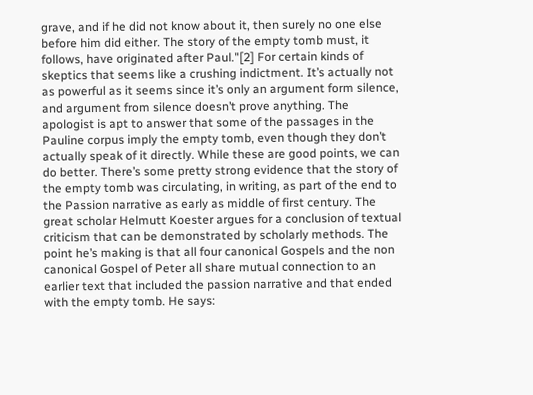grave, and if he did not know about it, then surely no one else before him did either. The story of the empty tomb must, it follows, have originated after Paul."[2] For certain kinds of skeptics that seems like a crushing indictment. It’s actually not as powerful as it seems since it’s only an argument form silence, and argument from silence doesn’t prove anything. The apologist is apt to answer that some of the passages in the Pauline corpus imply the empty tomb, even though they don’t actually speak of it directly. While these are good points, we can do better. There’s some pretty strong evidence that the story of the empty tomb was circulating, in writing, as part of the end to the Passion narrative as early as middle of first century. The great scholar Helmutt Koester argues for a conclusion of textual criticism that can be demonstrated by scholarly methods. The point he’s making is that all four canonical Gospels and the non canonical Gospel of Peter all share mutual connection to an earlier text that included the passion narrative and that ended with the empty tomb. He says: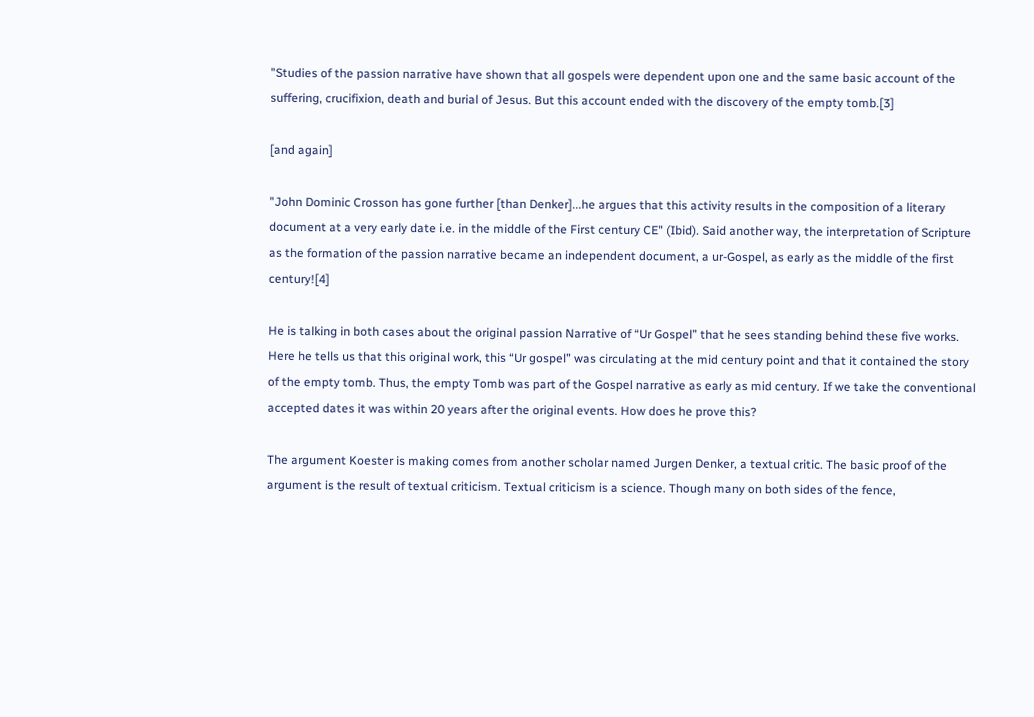"Studies of the passion narrative have shown that all gospels were dependent upon one and the same basic account of the suffering, crucifixion, death and burial of Jesus. But this account ended with the discovery of the empty tomb.[3]

[and again]

"John Dominic Crosson has gone further [than Denker]...he argues that this activity results in the composition of a literary document at a very early date i.e. in the middle of the First century CE" (Ibid). Said another way, the interpretation of Scripture as the formation of the passion narrative became an independent document, a ur-Gospel, as early as the middle of the first century![4]

He is talking in both cases about the original passion Narrative of “Ur Gospel” that he sees standing behind these five works. Here he tells us that this original work, this “Ur gospel” was circulating at the mid century point and that it contained the story of the empty tomb. Thus, the empty Tomb was part of the Gospel narrative as early as mid century. If we take the conventional accepted dates it was within 20 years after the original events. How does he prove this?

The argument Koester is making comes from another scholar named Jurgen Denker, a textual critic. The basic proof of the argument is the result of textual criticism. Textual criticism is a science. Though many on both sides of the fence,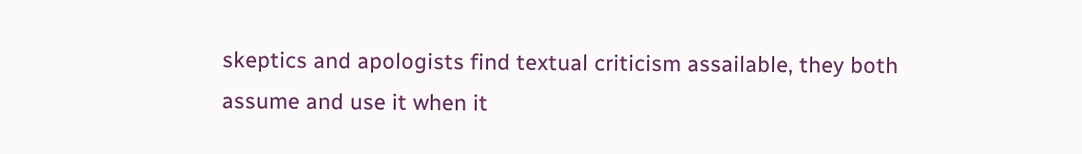skeptics and apologists find textual criticism assailable, they both assume and use it when it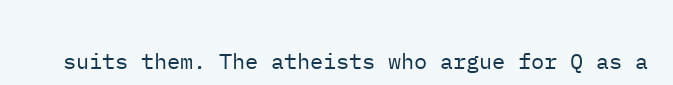suits them. The atheists who argue for Q as a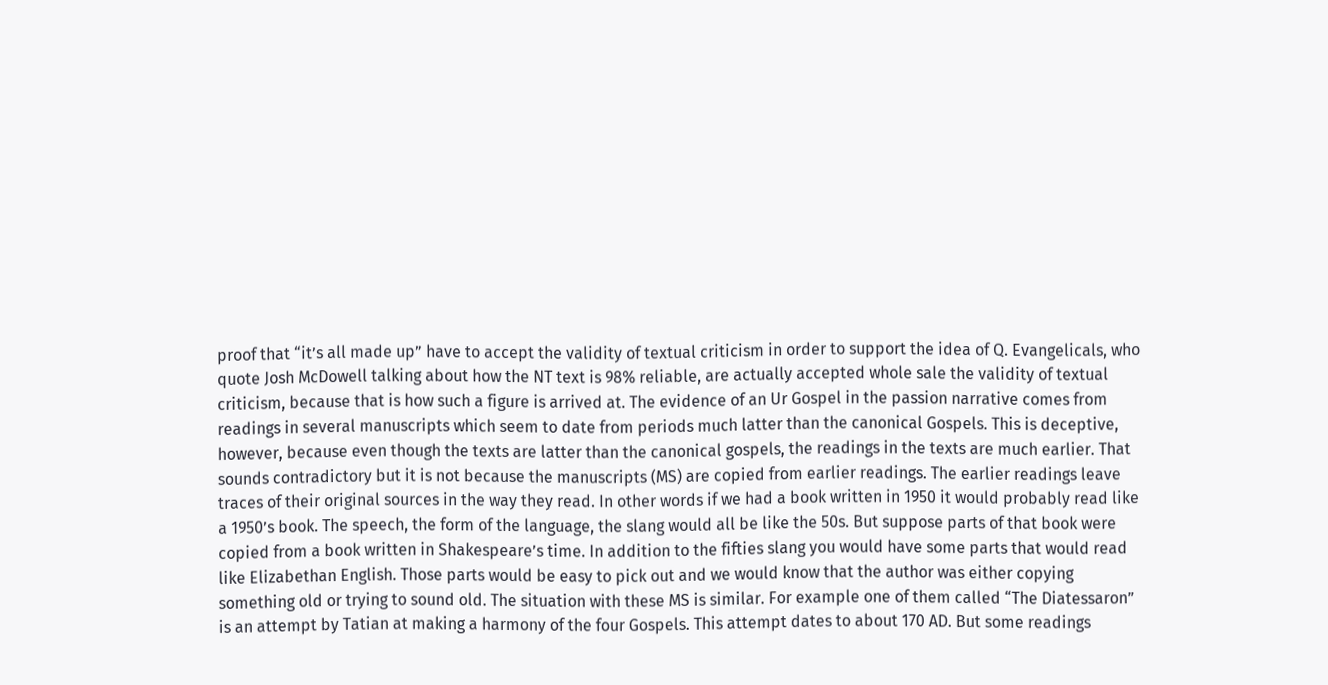proof that “it’s all made up” have to accept the validity of textual criticism in order to support the idea of Q. Evangelicals, who quote Josh McDowell talking about how the NT text is 98% reliable, are actually accepted whole sale the validity of textual criticism, because that is how such a figure is arrived at. The evidence of an Ur Gospel in the passion narrative comes from readings in several manuscripts which seem to date from periods much latter than the canonical Gospels. This is deceptive, however, because even though the texts are latter than the canonical gospels, the readings in the texts are much earlier. That sounds contradictory but it is not because the manuscripts (MS) are copied from earlier readings. The earlier readings leave traces of their original sources in the way they read. In other words if we had a book written in 1950 it would probably read like a 1950’s book. The speech, the form of the language, the slang would all be like the 50s. But suppose parts of that book were copied from a book written in Shakespeare’s time. In addition to the fifties slang you would have some parts that would read like Elizabethan English. Those parts would be easy to pick out and we would know that the author was either copying something old or trying to sound old. The situation with these MS is similar. For example one of them called “The Diatessaron” is an attempt by Tatian at making a harmony of the four Gospels. This attempt dates to about 170 AD. But some readings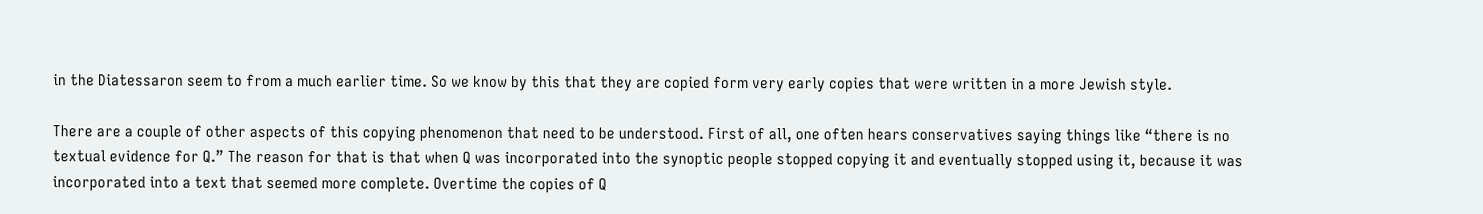in the Diatessaron seem to from a much earlier time. So we know by this that they are copied form very early copies that were written in a more Jewish style.

There are a couple of other aspects of this copying phenomenon that need to be understood. First of all, one often hears conservatives saying things like “there is no textual evidence for Q.” The reason for that is that when Q was incorporated into the synoptic people stopped copying it and eventually stopped using it, because it was incorporated into a text that seemed more complete. Overtime the copies of Q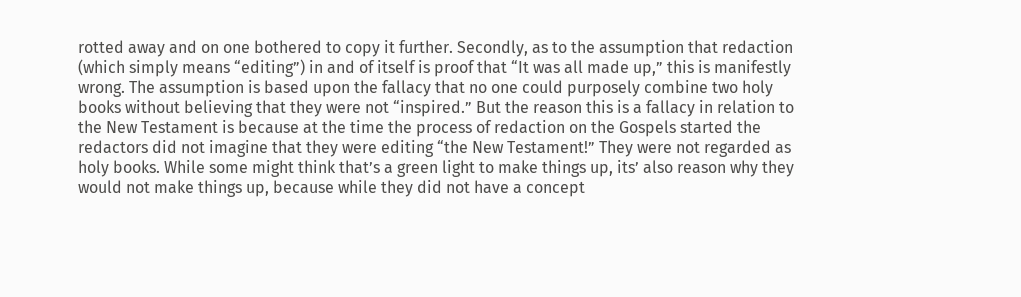rotted away and on one bothered to copy it further. Secondly, as to the assumption that redaction (which simply means “editing”) in and of itself is proof that “It was all made up,” this is manifestly wrong. The assumption is based upon the fallacy that no one could purposely combine two holy books without believing that they were not “inspired.” But the reason this is a fallacy in relation to the New Testament is because at the time the process of redaction on the Gospels started the redactors did not imagine that they were editing “the New Testament!” They were not regarded as holy books. While some might think that’s a green light to make things up, its’ also reason why they would not make things up, because while they did not have a concept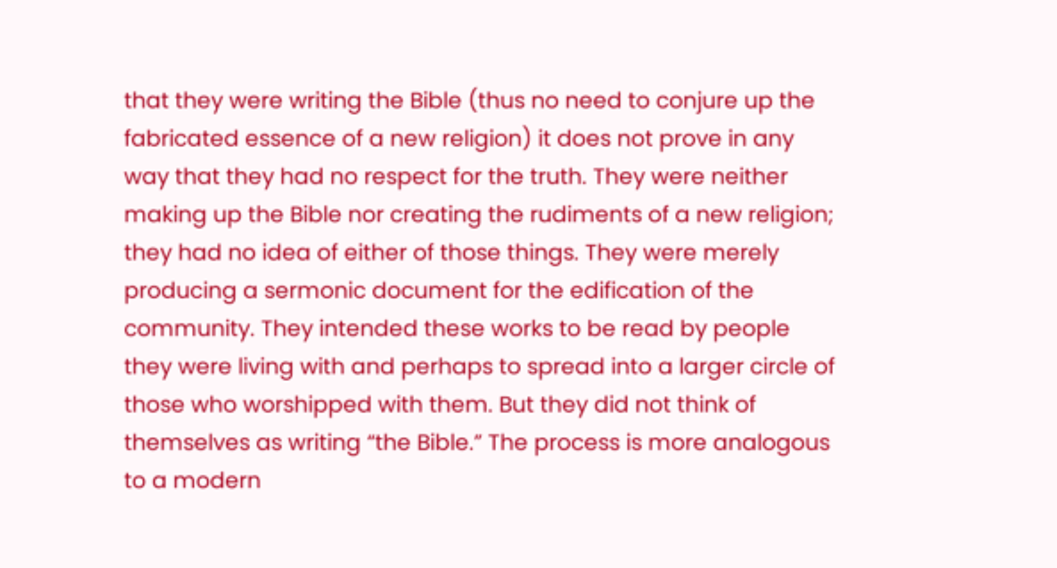that they were writing the Bible (thus no need to conjure up the fabricated essence of a new religion) it does not prove in any way that they had no respect for the truth. They were neither making up the Bible nor creating the rudiments of a new religion; they had no idea of either of those things. They were merely producing a sermonic document for the edification of the community. They intended these works to be read by people they were living with and perhaps to spread into a larger circle of those who worshipped with them. But they did not think of themselves as writing “the Bible.” The process is more analogous to a modern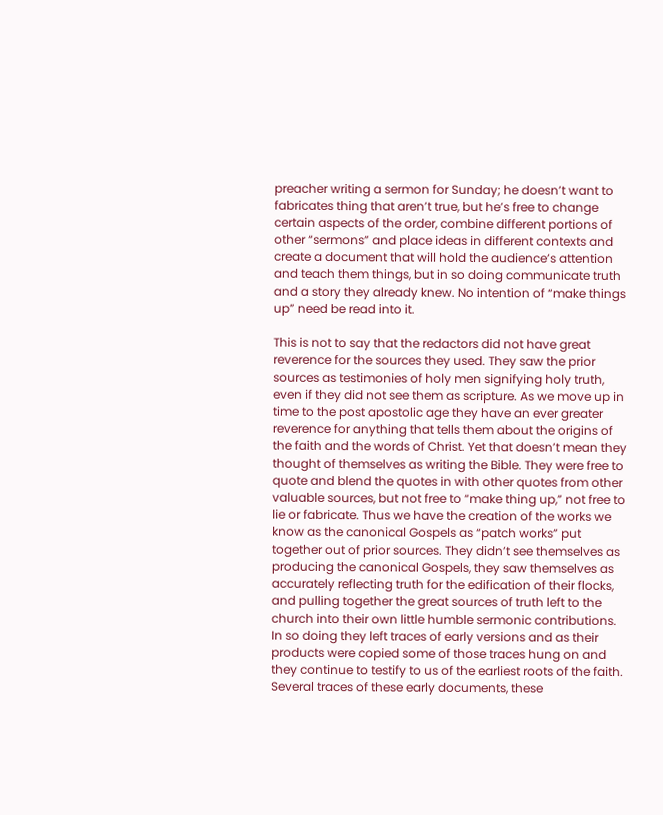preacher writing a sermon for Sunday; he doesn’t want to fabricates thing that aren’t true, but he’s free to change certain aspects of the order, combine different portions of other “sermons” and place ideas in different contexts and create a document that will hold the audience’s attention and teach them things, but in so doing communicate truth and a story they already knew. No intention of “make things up” need be read into it.

This is not to say that the redactors did not have great reverence for the sources they used. They saw the prior sources as testimonies of holy men signifying holy truth, even if they did not see them as scripture. As we move up in time to the post apostolic age they have an ever greater reverence for anything that tells them about the origins of the faith and the words of Christ. Yet that doesn’t mean they thought of themselves as writing the Bible. They were free to quote and blend the quotes in with other quotes from other valuable sources, but not free to “make thing up,” not free to lie or fabricate. Thus we have the creation of the works we know as the canonical Gospels as “patch works” put together out of prior sources. They didn’t see themselves as producing the canonical Gospels, they saw themselves as accurately reflecting truth for the edification of their flocks, and pulling together the great sources of truth left to the church into their own little humble sermonic contributions. In so doing they left traces of early versions and as their products were copied some of those traces hung on and they continue to testify to us of the earliest roots of the faith. Several traces of these early documents, these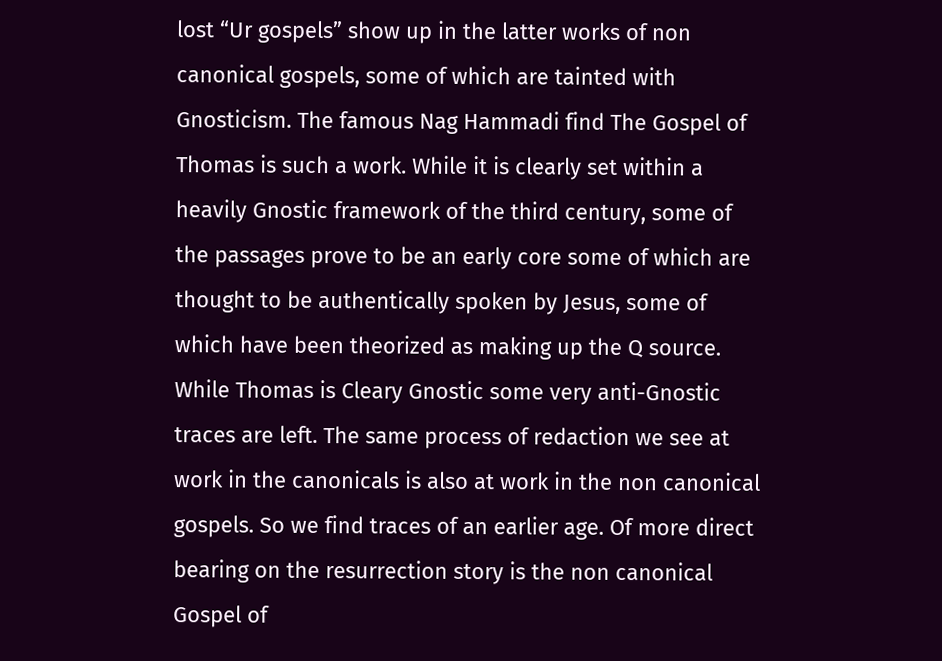lost “Ur gospels” show up in the latter works of non canonical gospels, some of which are tainted with Gnosticism. The famous Nag Hammadi find The Gospel of Thomas is such a work. While it is clearly set within a heavily Gnostic framework of the third century, some of the passages prove to be an early core some of which are thought to be authentically spoken by Jesus, some of which have been theorized as making up the Q source. While Thomas is Cleary Gnostic some very anti-Gnostic traces are left. The same process of redaction we see at work in the canonicals is also at work in the non canonical gospels. So we find traces of an earlier age. Of more direct bearing on the resurrection story is the non canonical Gospel of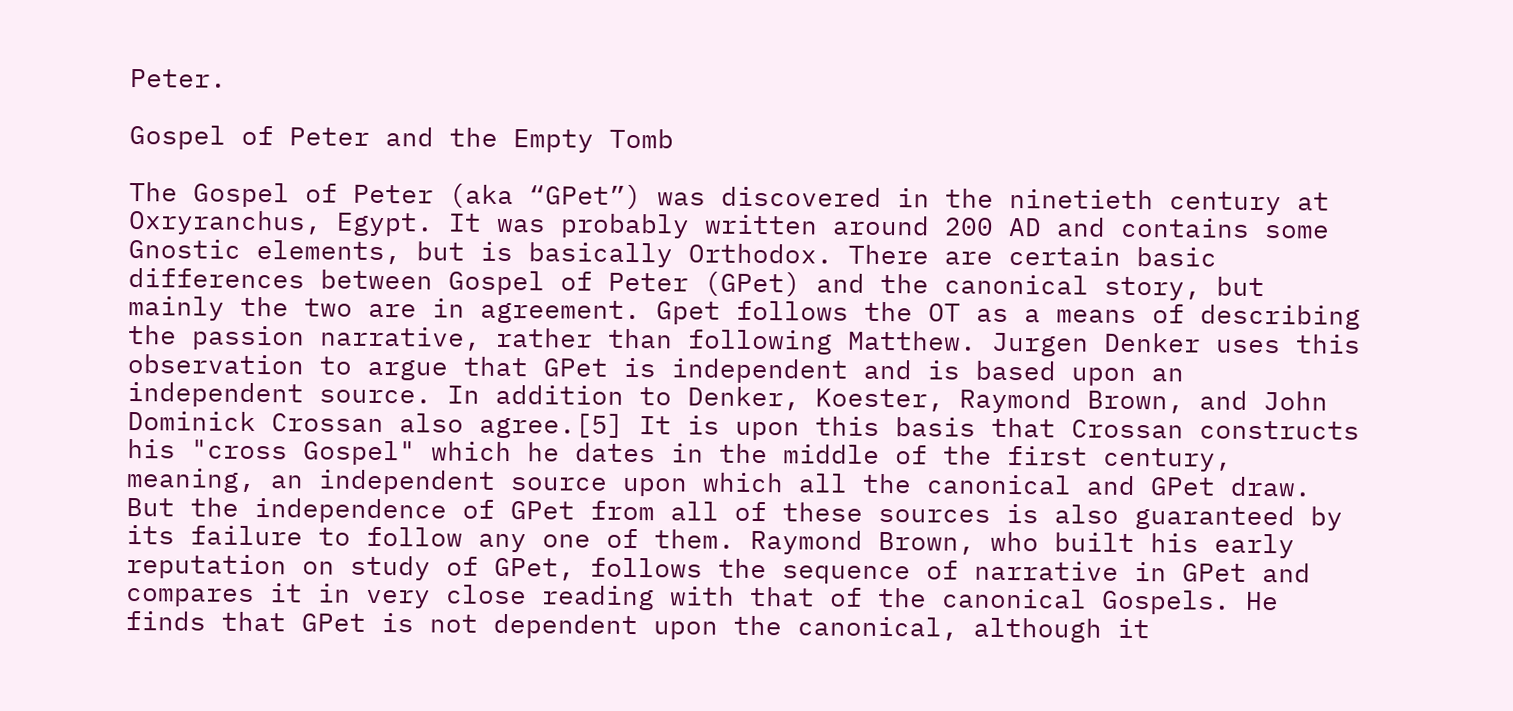Peter.

Gospel of Peter and the Empty Tomb

The Gospel of Peter (aka “GPet”) was discovered in the ninetieth century at Oxryranchus, Egypt. It was probably written around 200 AD and contains some Gnostic elements, but is basically Orthodox. There are certain basic differences between Gospel of Peter (GPet) and the canonical story, but mainly the two are in agreement. Gpet follows the OT as a means of describing the passion narrative, rather than following Matthew. Jurgen Denker uses this observation to argue that GPet is independent and is based upon an independent source. In addition to Denker, Koester, Raymond Brown, and John Dominick Crossan also agree.[5] It is upon this basis that Crossan constructs his "cross Gospel" which he dates in the middle of the first century, meaning, an independent source upon which all the canonical and GPet draw. But the independence of GPet from all of these sources is also guaranteed by its failure to follow any one of them. Raymond Brown, who built his early reputation on study of GPet, follows the sequence of narrative in GPet and compares it in very close reading with that of the canonical Gospels. He finds that GPet is not dependent upon the canonical, although it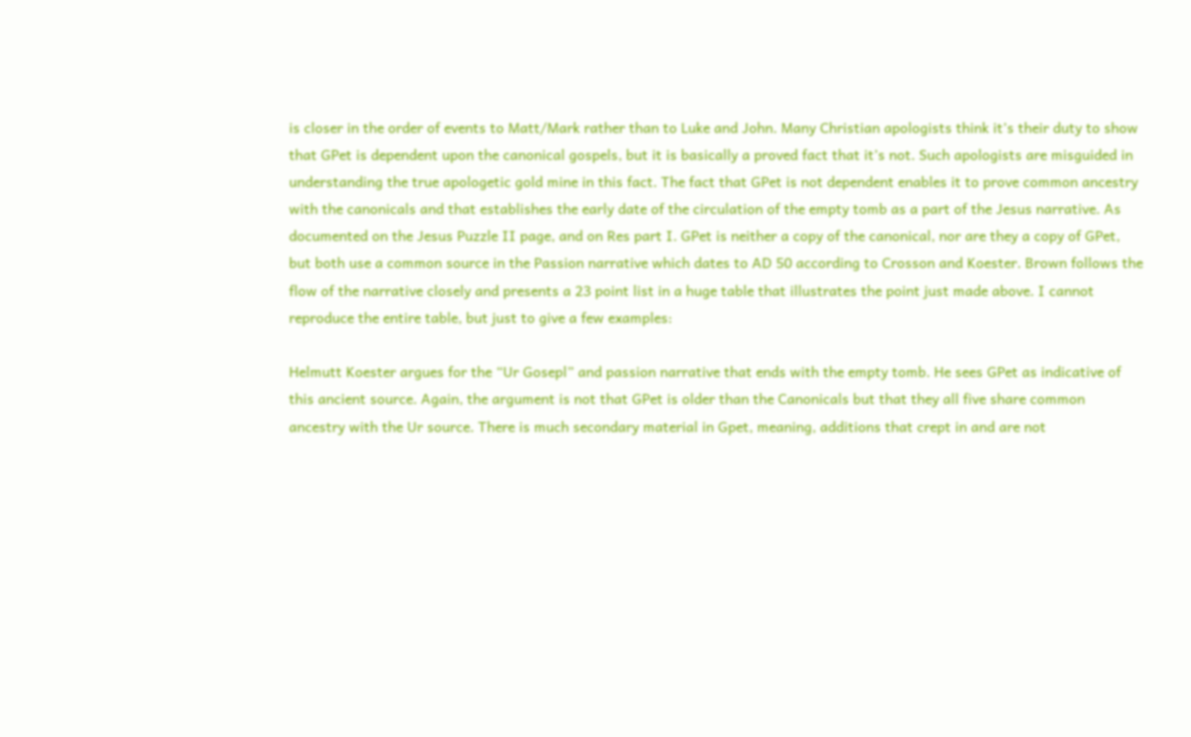is closer in the order of events to Matt/Mark rather than to Luke and John. Many Christian apologists think it’s their duty to show that GPet is dependent upon the canonical gospels, but it is basically a proved fact that it’s not. Such apologists are misguided in understanding the true apologetic gold mine in this fact. The fact that GPet is not dependent enables it to prove common ancestry with the canonicals and that establishes the early date of the circulation of the empty tomb as a part of the Jesus narrative. As documented on the Jesus Puzzle II page, and on Res part I. GPet is neither a copy of the canonical, nor are they a copy of GPet, but both use a common source in the Passion narrative which dates to AD 50 according to Crosson and Koester. Brown follows the flow of the narrative closely and presents a 23 point list in a huge table that illustrates the point just made above. I cannot reproduce the entire table, but just to give a few examples:

Helmutt Koester argues for the “Ur Gosepl” and passion narrative that ends with the empty tomb. He sees GPet as indicative of this ancient source. Again, the argument is not that GPet is older than the Canonicals but that they all five share common ancestry with the Ur source. There is much secondary material in Gpet, meaning, additions that crept in and are not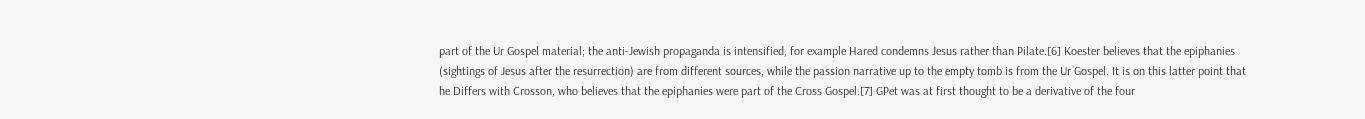part of the Ur Gospel material; the anti-Jewish propaganda is intensified, for example Hared condemns Jesus rather than Pilate.[6] Koester believes that the epiphanies (sightings of Jesus after the resurrection) are from different sources, while the passion narrative up to the empty tomb is from the Ur Gospel. It is on this latter point that he Differs with Crosson, who believes that the epiphanies were part of the Cross Gospel.[7] GPet was at first thought to be a derivative of the four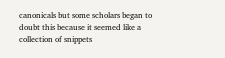canonicals but some scholars began to doubt this because it seemed like a collection of snippets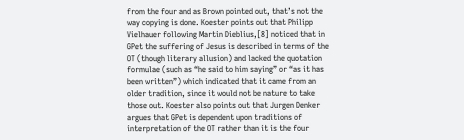from the four and as Brown pointed out, that’s not the way copying is done. Koester points out that Philipp Vielhauer following Martin Dieblius,[8] noticed that in GPet the suffering of Jesus is described in terms of the OT (though literary allusion) and lacked the quotation formulae (such as “he said to him saying” or “as it has been written”) which indicated that it came from an older tradition, since it would not be nature to take those out. Koester also points out that Jurgen Denker argues that GPet is dependent upon traditions of interpretation of the OT rather than it is the four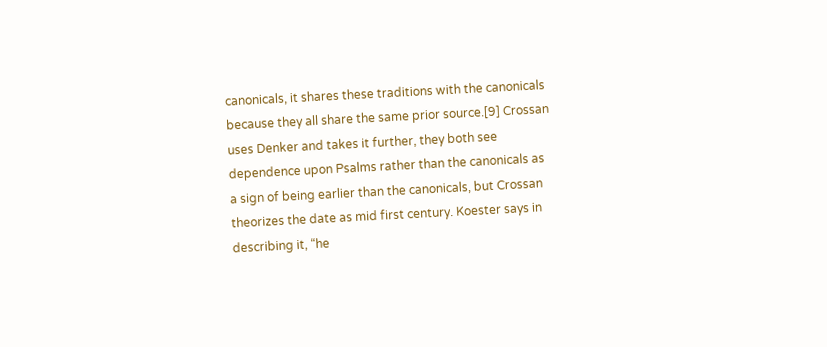canonicals, it shares these traditions with the canonicals because they all share the same prior source.[9] Crossan uses Denker and takes it further, they both see dependence upon Psalms rather than the canonicals as a sign of being earlier than the canonicals, but Crossan theorizes the date as mid first century. Koester says in describing it, “he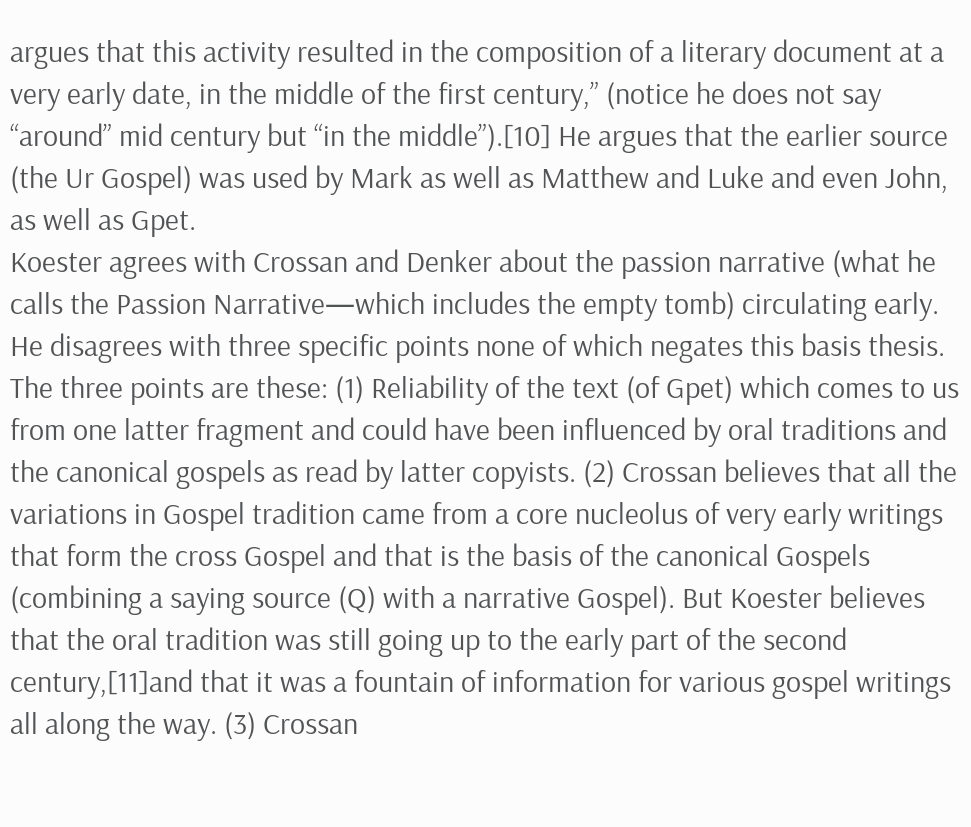argues that this activity resulted in the composition of a literary document at a very early date, in the middle of the first century,” (notice he does not say “around” mid century but “in the middle”).[10] He argues that the earlier source (the Ur Gospel) was used by Mark as well as Matthew and Luke and even John, as well as Gpet.
Koester agrees with Crossan and Denker about the passion narrative (what he calls the Passion Narrative—which includes the empty tomb) circulating early. He disagrees with three specific points none of which negates this basis thesis. The three points are these: (1) Reliability of the text (of Gpet) which comes to us from one latter fragment and could have been influenced by oral traditions and the canonical gospels as read by latter copyists. (2) Crossan believes that all the variations in Gospel tradition came from a core nucleolus of very early writings that form the cross Gospel and that is the basis of the canonical Gospels (combining a saying source (Q) with a narrative Gospel). But Koester believes that the oral tradition was still going up to the early part of the second century,[11]and that it was a fountain of information for various gospel writings all along the way. (3) Crossan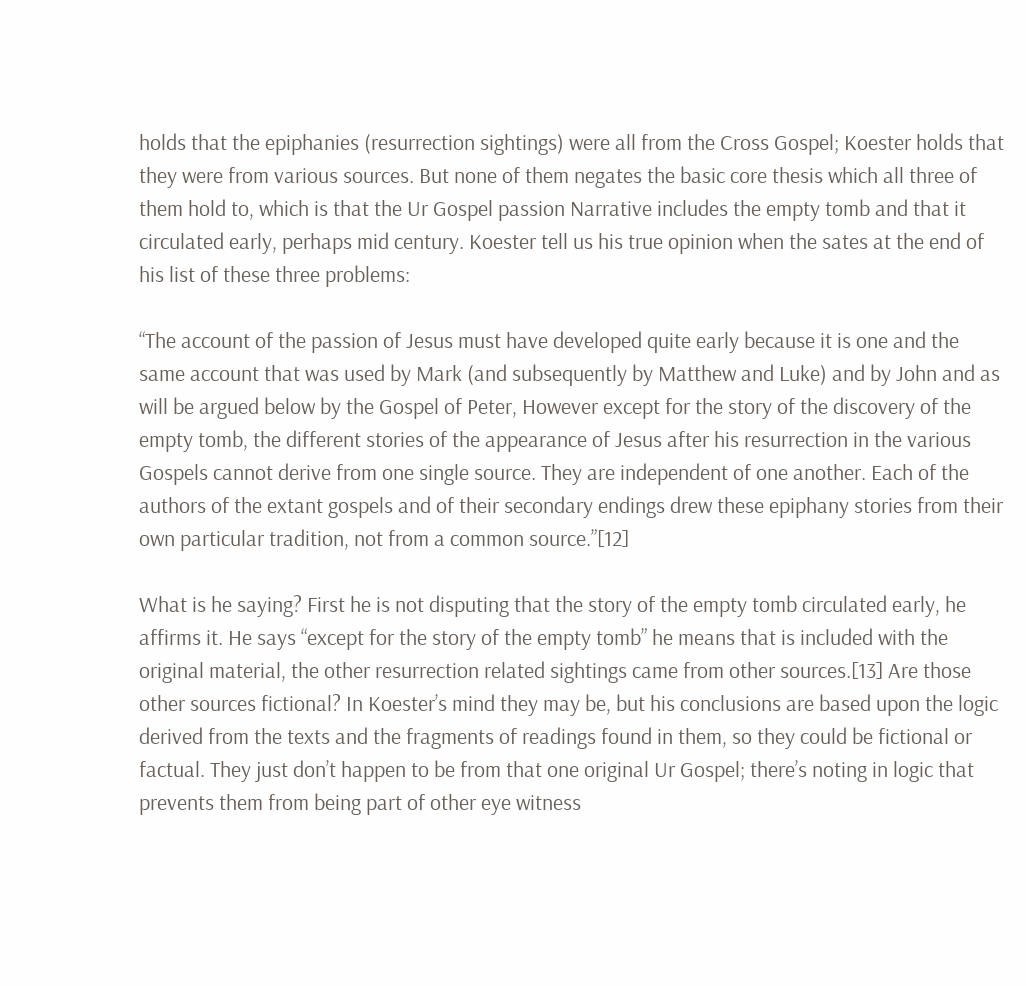holds that the epiphanies (resurrection sightings) were all from the Cross Gospel; Koester holds that they were from various sources. But none of them negates the basic core thesis which all three of them hold to, which is that the Ur Gospel passion Narrative includes the empty tomb and that it circulated early, perhaps mid century. Koester tell us his true opinion when the sates at the end of his list of these three problems:

“The account of the passion of Jesus must have developed quite early because it is one and the same account that was used by Mark (and subsequently by Matthew and Luke) and by John and as will be argued below by the Gospel of Peter, However except for the story of the discovery of the empty tomb, the different stories of the appearance of Jesus after his resurrection in the various Gospels cannot derive from one single source. They are independent of one another. Each of the authors of the extant gospels and of their secondary endings drew these epiphany stories from their own particular tradition, not from a common source.”[12]

What is he saying? First he is not disputing that the story of the empty tomb circulated early, he affirms it. He says “except for the story of the empty tomb” he means that is included with the original material, the other resurrection related sightings came from other sources.[13] Are those other sources fictional? In Koester’s mind they may be, but his conclusions are based upon the logic derived from the texts and the fragments of readings found in them, so they could be fictional or factual. They just don’t happen to be from that one original Ur Gospel; there’s noting in logic that prevents them from being part of other eye witness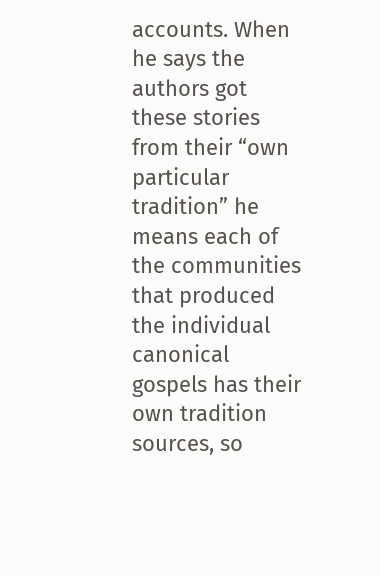accounts. When he says the authors got these stories from their “own particular tradition” he means each of the communities that produced the individual canonical gospels has their own tradition sources, so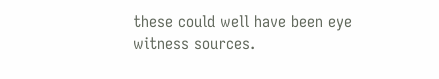these could well have been eye witness sources.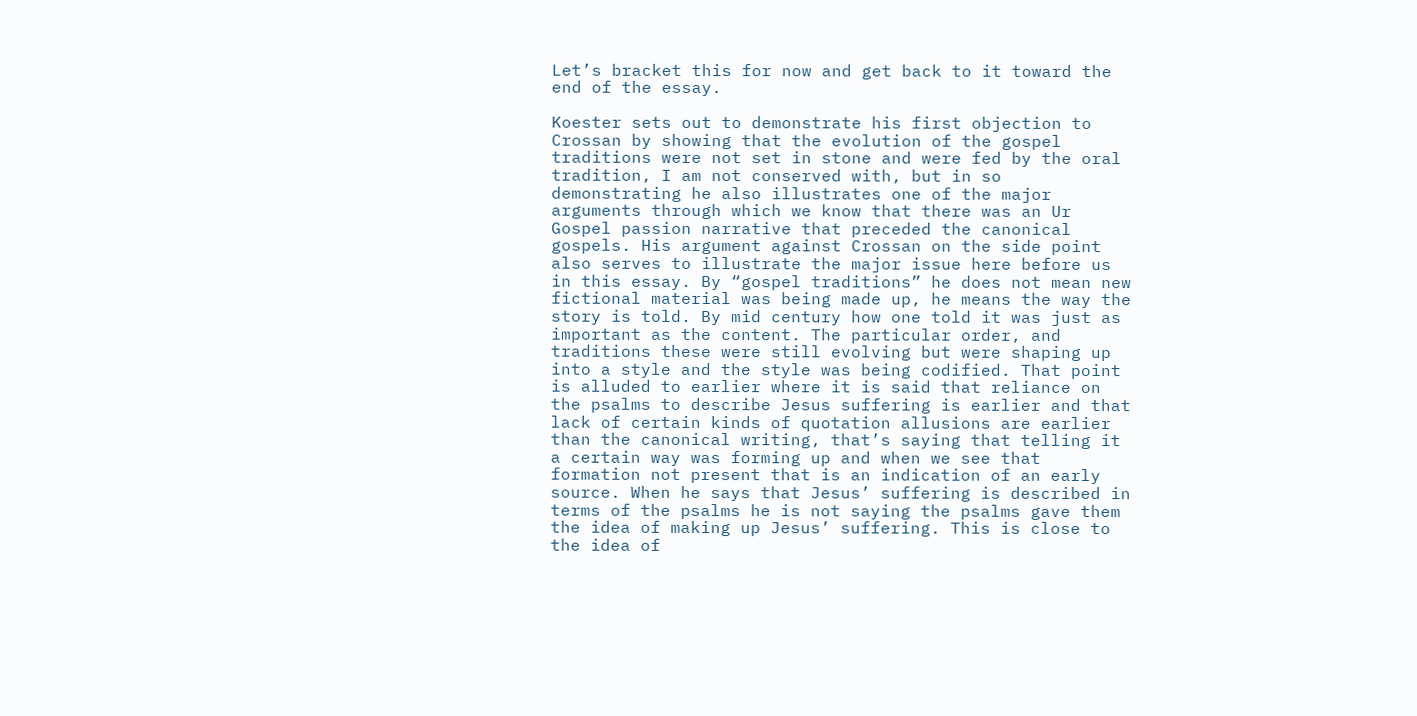Let’s bracket this for now and get back to it toward the end of the essay.

Koester sets out to demonstrate his first objection to Crossan by showing that the evolution of the gospel traditions were not set in stone and were fed by the oral tradition, I am not conserved with, but in so demonstrating he also illustrates one of the major arguments through which we know that there was an Ur Gospel passion narrative that preceded the canonical gospels. His argument against Crossan on the side point also serves to illustrate the major issue here before us in this essay. By “gospel traditions” he does not mean new fictional material was being made up, he means the way the story is told. By mid century how one told it was just as important as the content. The particular order, and traditions these were still evolving but were shaping up into a style and the style was being codified. That point is alluded to earlier where it is said that reliance on the psalms to describe Jesus suffering is earlier and that lack of certain kinds of quotation allusions are earlier than the canonical writing, that’s saying that telling it a certain way was forming up and when we see that formation not present that is an indication of an early source. When he says that Jesus’ suffering is described in terms of the psalms he is not saying the psalms gave them the idea of making up Jesus’ suffering. This is close to the idea of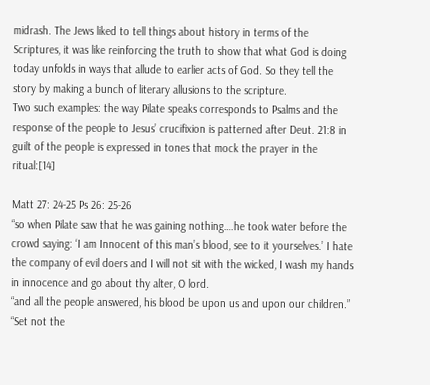midrash. The Jews liked to tell things about history in terms of the Scriptures, it was like reinforcing the truth to show that what God is doing today unfolds in ways that allude to earlier acts of God. So they tell the story by making a bunch of literary allusions to the scripture.
Two such examples: the way Pilate speaks corresponds to Psalms and the response of the people to Jesus’ crucifixion is patterned after Deut. 21:8 in guilt of the people is expressed in tones that mock the prayer in the ritual:[14]

Matt 27: 24-25 Ps 26: 25-26
“so when Pilate saw that he was gaining nothing….he took water before the crowd saying: ‘I am Innocent of this man’s blood, see to it yourselves.’ I hate the company of evil doers and I will not sit with the wicked, I wash my hands in innocence and go about thy alter, O lord.
“and all the people answered, his blood be upon us and upon our children.” “Set not the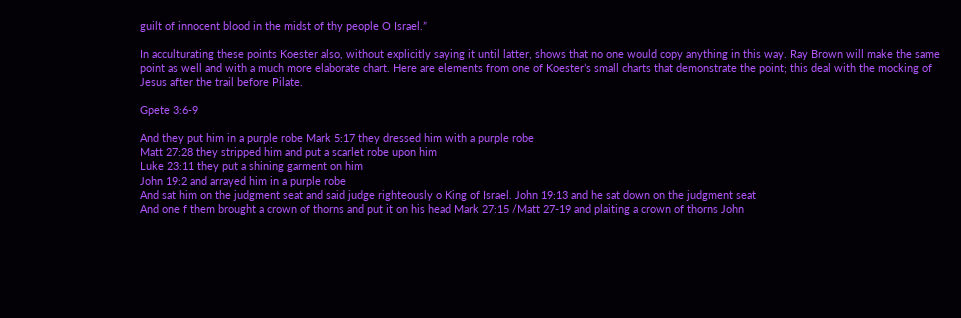guilt of innocent blood in the midst of thy people O Israel.”

In acculturating these points Koester also, without explicitly saying it until latter, shows that no one would copy anything in this way. Ray Brown will make the same point as well and with a much more elaborate chart. Here are elements from one of Koester’s small charts that demonstrate the point; this deal with the mocking of Jesus after the trail before Pilate.

Gpete 3:6-9

And they put him in a purple robe Mark 5:17 they dressed him with a purple robe
Matt 27:28 they stripped him and put a scarlet robe upon him
Luke 23:11 they put a shining garment on him
John 19:2 and arrayed him in a purple robe
And sat him on the judgment seat and said judge righteously o King of Israel. John 19:13 and he sat down on the judgment seat
And one f them brought a crown of thorns and put it on his head Mark 27:15 /Matt 27-19 and plaiting a crown of thorns John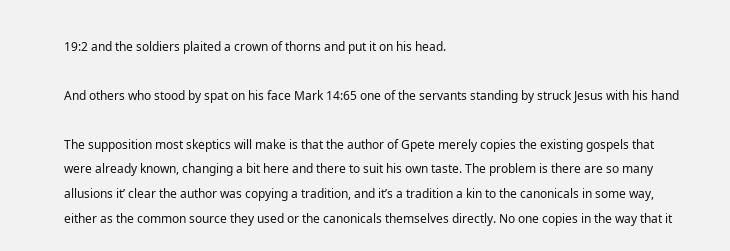19:2 and the soldiers plaited a crown of thorns and put it on his head.

And others who stood by spat on his face Mark 14:65 one of the servants standing by struck Jesus with his hand

The supposition most skeptics will make is that the author of Gpete merely copies the existing gospels that were already known, changing a bit here and there to suit his own taste. The problem is there are so many allusions it’ clear the author was copying a tradition, and it’s a tradition a kin to the canonicals in some way, either as the common source they used or the canonicals themselves directly. No one copies in the way that it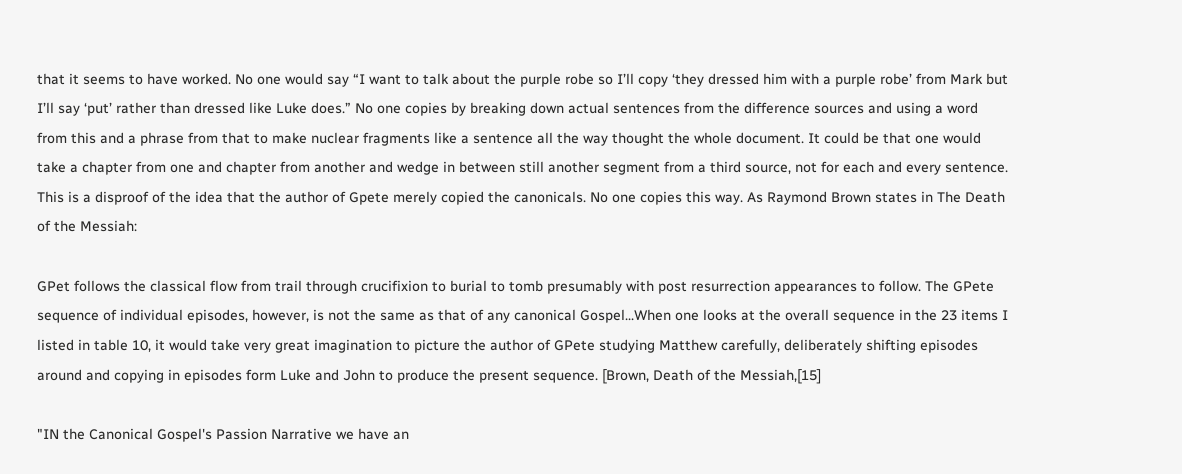that it seems to have worked. No one would say “I want to talk about the purple robe so I’ll copy ‘they dressed him with a purple robe’ from Mark but I’ll say ‘put’ rather than dressed like Luke does.” No one copies by breaking down actual sentences from the difference sources and using a word from this and a phrase from that to make nuclear fragments like a sentence all the way thought the whole document. It could be that one would take a chapter from one and chapter from another and wedge in between still another segment from a third source, not for each and every sentence. This is a disproof of the idea that the author of Gpete merely copied the canonicals. No one copies this way. As Raymond Brown states in The Death of the Messiah:

GPet follows the classical flow from trail through crucifixion to burial to tomb presumably with post resurrection appearances to follow. The GPete sequence of individual episodes, however, is not the same as that of any canonical Gospel...When one looks at the overall sequence in the 23 items I listed in table 10, it would take very great imagination to picture the author of GPete studying Matthew carefully, deliberately shifting episodes around and copying in episodes form Luke and John to produce the present sequence. [Brown, Death of the Messiah,[15]

"IN the Canonical Gospel's Passion Narrative we have an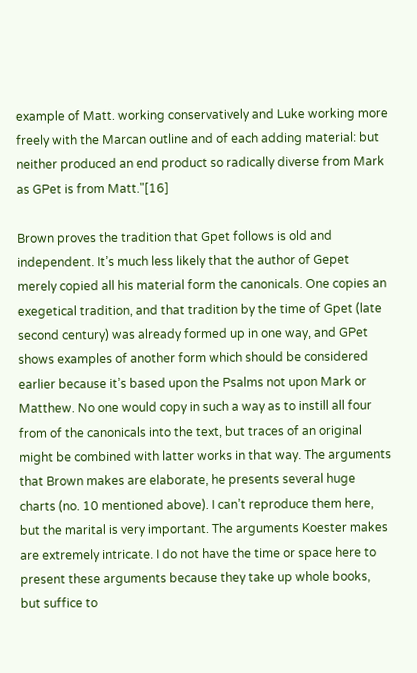example of Matt. working conservatively and Luke working more freely with the Marcan outline and of each adding material: but neither produced an end product so radically diverse from Mark as GPet is from Matt."[16]

Brown proves the tradition that Gpet follows is old and independent. It’s much less likely that the author of Gepet merely copied all his material form the canonicals. One copies an exegetical tradition, and that tradition by the time of Gpet (late second century) was already formed up in one way, and GPet shows examples of another form which should be considered earlier because it’s based upon the Psalms not upon Mark or Matthew. No one would copy in such a way as to instill all four from of the canonicals into the text, but traces of an original might be combined with latter works in that way. The arguments that Brown makes are elaborate, he presents several huge charts (no. 10 mentioned above). I can’t reproduce them here, but the marital is very important. The arguments Koester makes are extremely intricate. I do not have the time or space here to present these arguments because they take up whole books, but suffice to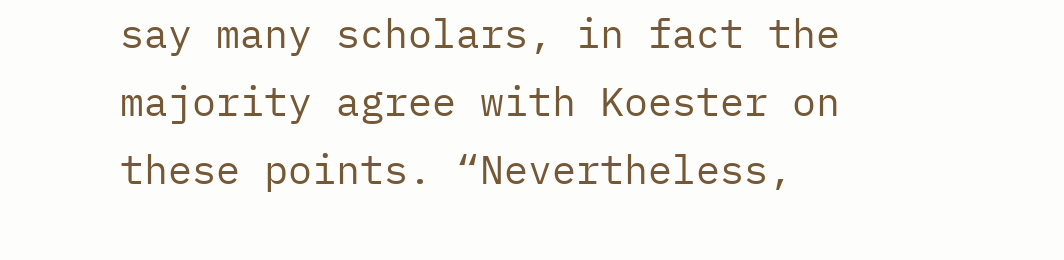say many scholars, in fact the majority agree with Koester on these points. “Nevertheless,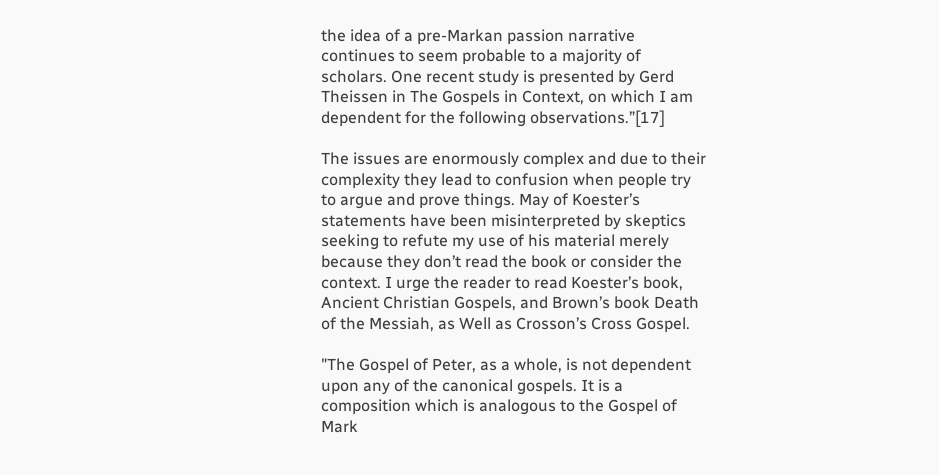the idea of a pre-Markan passion narrative continues to seem probable to a majority of scholars. One recent study is presented by Gerd Theissen in The Gospels in Context, on which I am dependent for the following observations.”[17]

The issues are enormously complex and due to their complexity they lead to confusion when people try to argue and prove things. May of Koester’s statements have been misinterpreted by skeptics seeking to refute my use of his material merely because they don’t read the book or consider the context. I urge the reader to read Koester’s book, Ancient Christian Gospels, and Brown’s book Death of the Messiah, as Well as Crosson’s Cross Gospel.

"The Gospel of Peter, as a whole, is not dependent upon any of the canonical gospels. It is a composition which is analogous to the Gospel of Mark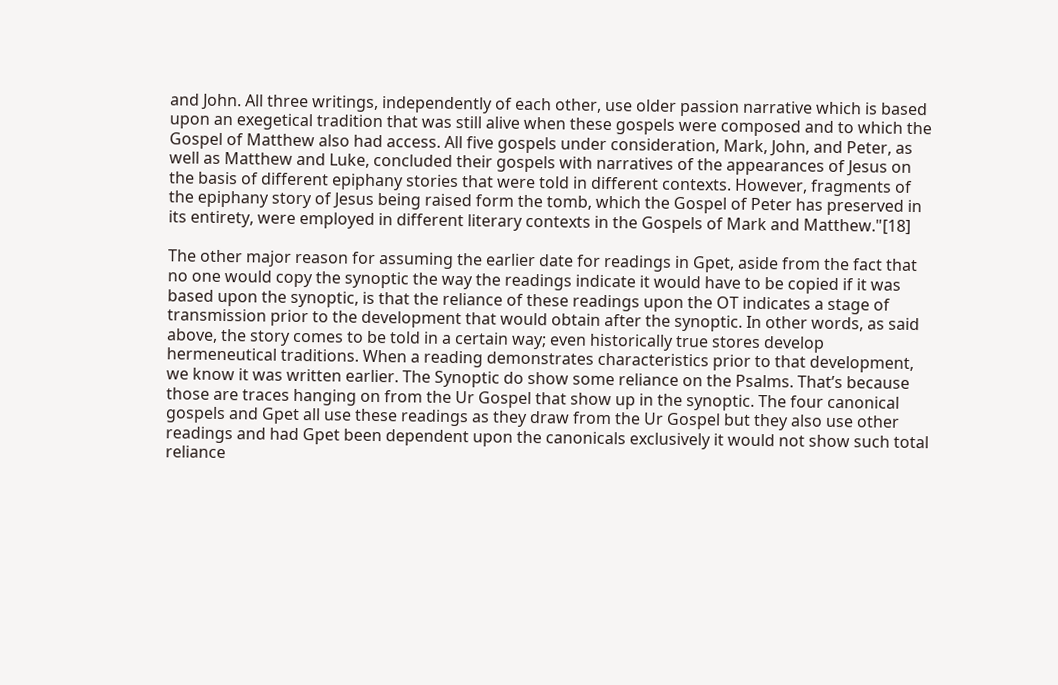and John. All three writings, independently of each other, use older passion narrative which is based upon an exegetical tradition that was still alive when these gospels were composed and to which the Gospel of Matthew also had access. All five gospels under consideration, Mark, John, and Peter, as well as Matthew and Luke, concluded their gospels with narratives of the appearances of Jesus on the basis of different epiphany stories that were told in different contexts. However, fragments of the epiphany story of Jesus being raised form the tomb, which the Gospel of Peter has preserved in its entirety, were employed in different literary contexts in the Gospels of Mark and Matthew."[18]

The other major reason for assuming the earlier date for readings in Gpet, aside from the fact that no one would copy the synoptic the way the readings indicate it would have to be copied if it was based upon the synoptic, is that the reliance of these readings upon the OT indicates a stage of transmission prior to the development that would obtain after the synoptic. In other words, as said above, the story comes to be told in a certain way; even historically true stores develop hermeneutical traditions. When a reading demonstrates characteristics prior to that development, we know it was written earlier. The Synoptic do show some reliance on the Psalms. That’s because those are traces hanging on from the Ur Gospel that show up in the synoptic. The four canonical gospels and Gpet all use these readings as they draw from the Ur Gospel but they also use other readings and had Gpet been dependent upon the canonicals exclusively it would not show such total reliance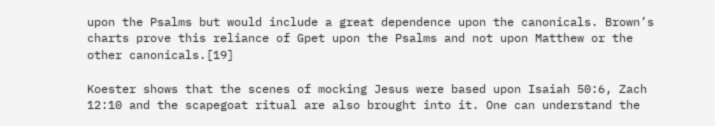upon the Psalms but would include a great dependence upon the canonicals. Brown’s charts prove this reliance of Gpet upon the Psalms and not upon Matthew or the other canonicals.[19]

Koester shows that the scenes of mocking Jesus were based upon Isaiah 50:6, Zach 12:10 and the scapegoat ritual are also brought into it. One can understand the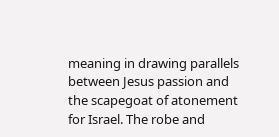meaning in drawing parallels between Jesus passion and the scapegoat of atonement for Israel. The robe and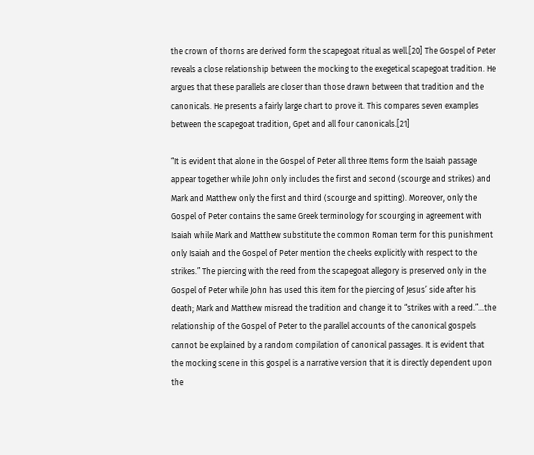the crown of thorns are derived form the scapegoat ritual as well.[20] The Gospel of Peter reveals a close relationship between the mocking to the exegetical scapegoat tradition. He argues that these parallels are closer than those drawn between that tradition and the canonicals. He presents a fairly large chart to prove it. This compares seven examples between the scapegoat tradition, Gpet and all four canonicals.[21]

“It is evident that alone in the Gospel of Peter all three Items form the Isaiah passage appear together while John only includes the first and second (scourge and strikes) and Mark and Matthew only the first and third (scourge and spitting). Moreover, only the Gospel of Peter contains the same Greek terminology for scourging in agreement with Isaiah while Mark and Matthew substitute the common Roman term for this punishment only Isaiah and the Gospel of Peter mention the cheeks explicitly with respect to the strikes.” The piercing with the reed from the scapegoat allegory is preserved only in the Gospel of Peter while John has used this item for the piercing of Jesus’ side after his death; Mark and Matthew misread the tradition and change it to “strikes with a reed.”…the relationship of the Gospel of Peter to the parallel accounts of the canonical gospels cannot be explained by a random compilation of canonical passages. It is evident that the mocking scene in this gospel is a narrative version that it is directly dependent upon the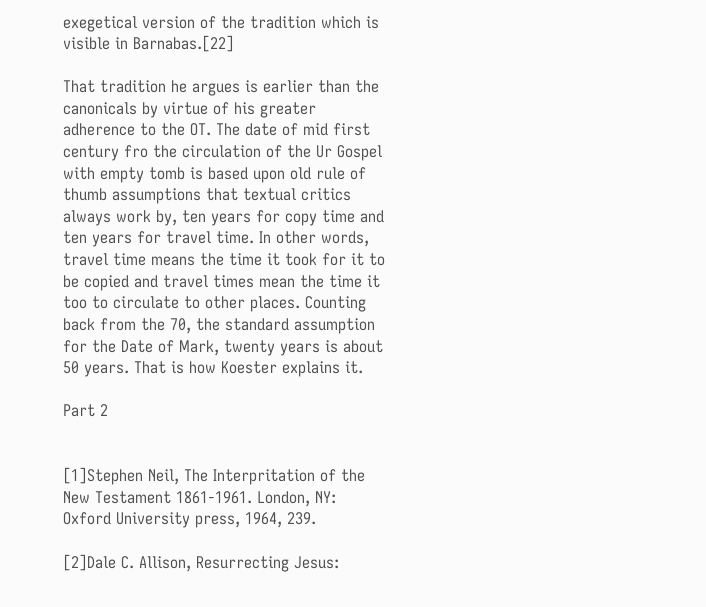exegetical version of the tradition which is visible in Barnabas.[22]

That tradition he argues is earlier than the canonicals by virtue of his greater adherence to the OT. The date of mid first century fro the circulation of the Ur Gospel with empty tomb is based upon old rule of thumb assumptions that textual critics always work by, ten years for copy time and ten years for travel time. In other words, travel time means the time it took for it to be copied and travel times mean the time it too to circulate to other places. Counting back from the 70, the standard assumption for the Date of Mark, twenty years is about 50 years. That is how Koester explains it.

Part 2


[1]Stephen Neil, The Interpritation of the New Testament 1861-1961. London, NY: Oxford University press, 1964, 239.

[2]Dale C. Allison, Resurrecting Jesus: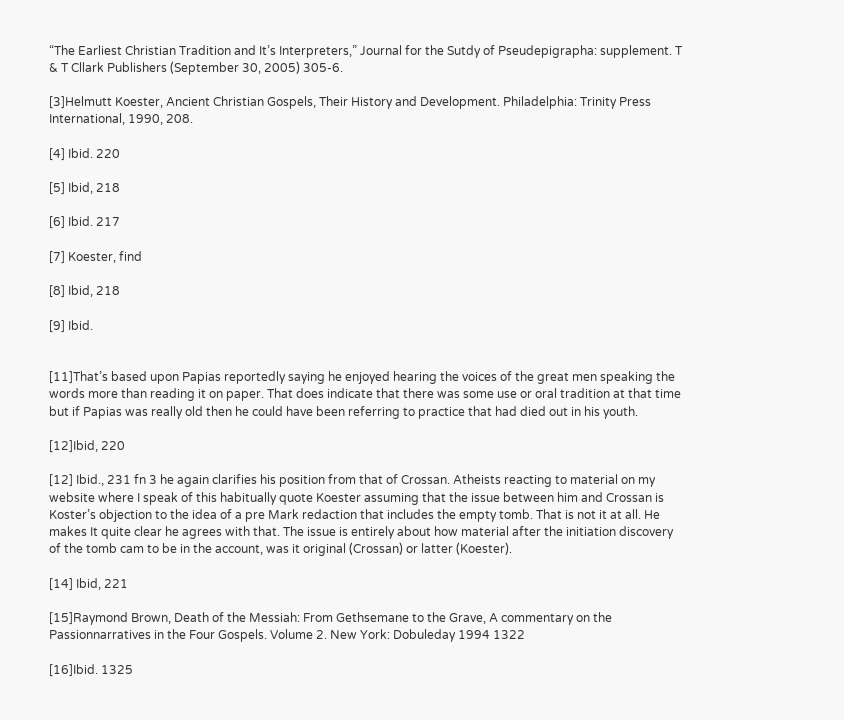“The Earliest Christian Tradition and It’s Interpreters,” Journal for the Sutdy of Pseudepigrapha: supplement. T & T Cllark Publishers (September 30, 2005) 305-6.

[3]Helmutt Koester, Ancient Christian Gospels, Their History and Development. Philadelphia: Trinity Press International, 1990, 208.

[4] Ibid. 220

[5] Ibid, 218

[6] Ibid. 217

[7] Koester, find

[8] Ibid, 218

[9] Ibid.


[11]That’s based upon Papias reportedly saying he enjoyed hearing the voices of the great men speaking the words more than reading it on paper. That does indicate that there was some use or oral tradition at that time but if Papias was really old then he could have been referring to practice that had died out in his youth.

[12]Ibid, 220

[12] Ibid., 231 fn 3 he again clarifies his position from that of Crossan. Atheists reacting to material on my website where I speak of this habitually quote Koester assuming that the issue between him and Crossan is Koster’s objection to the idea of a pre Mark redaction that includes the empty tomb. That is not it at all. He makes It quite clear he agrees with that. The issue is entirely about how material after the initiation discovery of the tomb cam to be in the account, was it original (Crossan) or latter (Koester).

[14] Ibid, 221

[15]Raymond Brown, Death of the Messiah: From Gethsemane to the Grave, A commentary on the Passionnarratives in the Four Gospels. Volume 2. New York: Dobuleday 1994 1322

[16]Ibid. 1325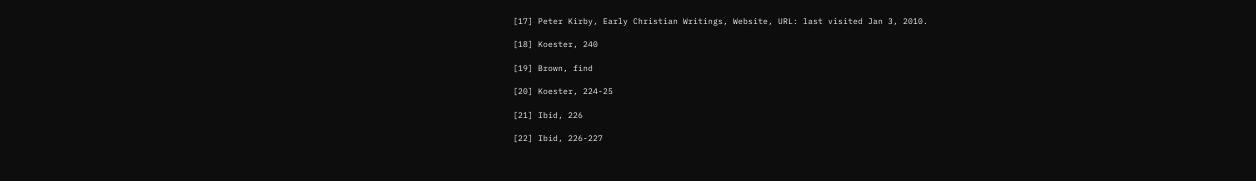[17] Peter Kirby, Early Christian Writings, Website, URL: last visited Jan 3, 2010.

[18] Koester, 240

[19] Brown, find

[20] Koester, 224-25

[21] Ibid, 226

[22] Ibid, 226-227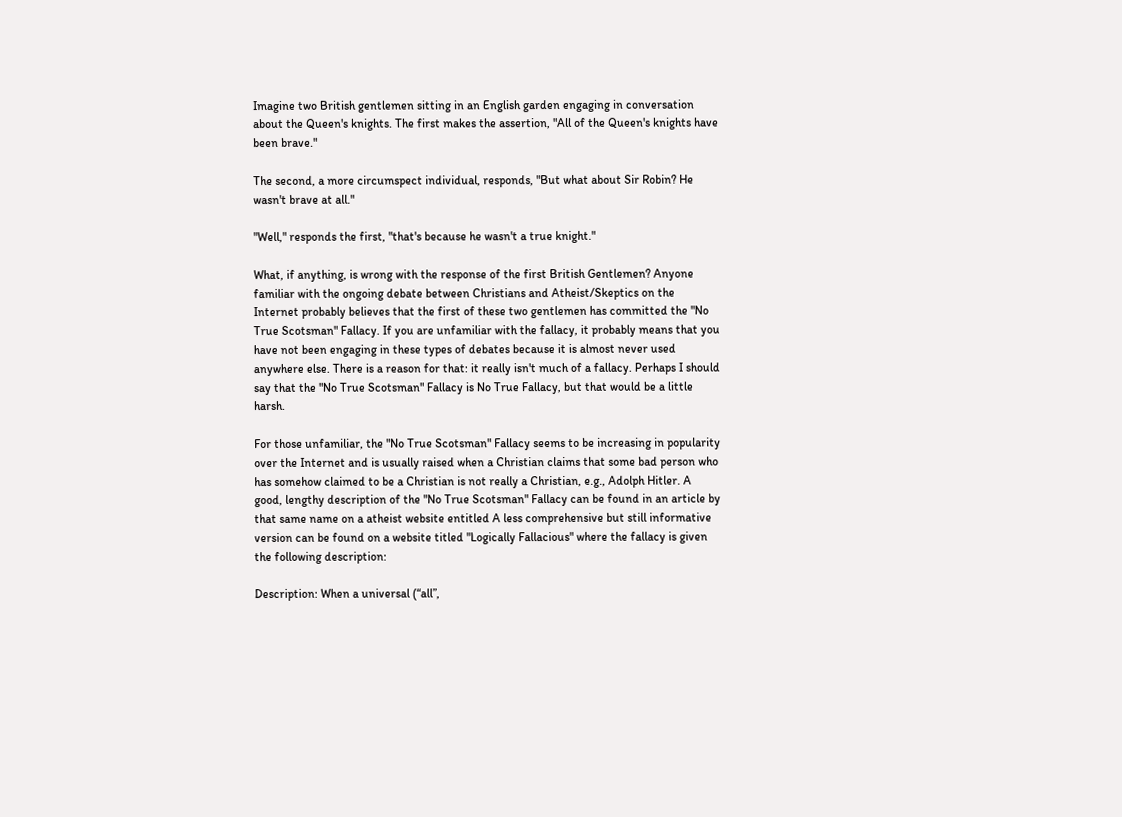Imagine two British gentlemen sitting in an English garden engaging in conversation about the Queen's knights. The first makes the assertion, "All of the Queen's knights have been brave."

The second, a more circumspect individual, responds, "But what about Sir Robin? He wasn't brave at all."

"Well," responds the first, "that's because he wasn't a true knight."

What, if anything, is wrong with the response of the first British Gentlemen? Anyone familiar with the ongoing debate between Christians and Atheist/Skeptics on the Internet probably believes that the first of these two gentlemen has committed the "No True Scotsman" Fallacy. If you are unfamiliar with the fallacy, it probably means that you have not been engaging in these types of debates because it is almost never used anywhere else. There is a reason for that: it really isn't much of a fallacy. Perhaps I should say that the "No True Scotsman" Fallacy is No True Fallacy, but that would be a little harsh.

For those unfamiliar, the "No True Scotsman" Fallacy seems to be increasing in popularity over the Internet and is usually raised when a Christian claims that some bad person who has somehow claimed to be a Christian is not really a Christian, e.g., Adolph Hitler. A good, lengthy description of the "No True Scotsman" Fallacy can be found in an article by that same name on a atheist website entitled A less comprehensive but still informative version can be found on a website titled "Logically Fallacious" where the fallacy is given the following description:

Description: When a universal (“all”,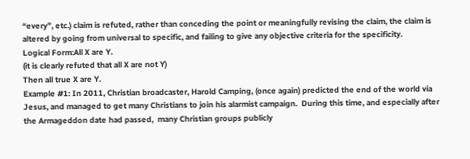“every”, etc.) claim is refuted, rather than conceding the point or meaningfully revising the claim, the claim is altered by going from universal to specific, and failing to give any objective criteria for the specificity.
Logical Form:All X are Y.
(it is clearly refuted that all X are not Y)
Then all true X are Y.
Example #1: In 2011, Christian broadcaster, Harold Camping, (once again) predicted the end of the world via Jesus, and managed to get many Christians to join his alarmist campaign.  During this time, and especially after the Armageddon date had passed,  many Christian groups publicly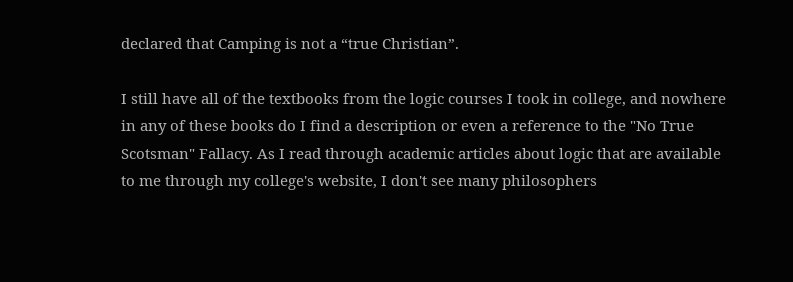declared that Camping is not a “true Christian”.

I still have all of the textbooks from the logic courses I took in college, and nowhere in any of these books do I find a description or even a reference to the "No True Scotsman" Fallacy. As I read through academic articles about logic that are available to me through my college's website, I don't see many philosophers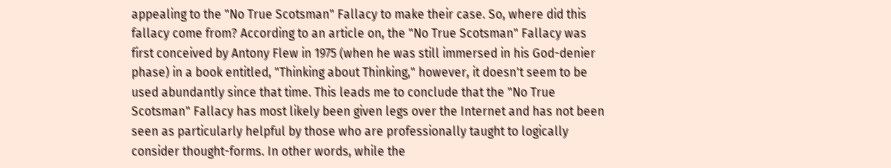appealing to the "No True Scotsman" Fallacy to make their case. So, where did this fallacy come from? According to an article on, the "No True Scotsman" Fallacy was first conceived by Antony Flew in 1975 (when he was still immersed in his God-denier phase) in a book entitled, "Thinking about Thinking," however, it doesn't seem to be used abundantly since that time. This leads me to conclude that the "No True Scotsman" Fallacy has most likely been given legs over the Internet and has not been seen as particularly helpful by those who are professionally taught to logically consider thought-forms. In other words, while the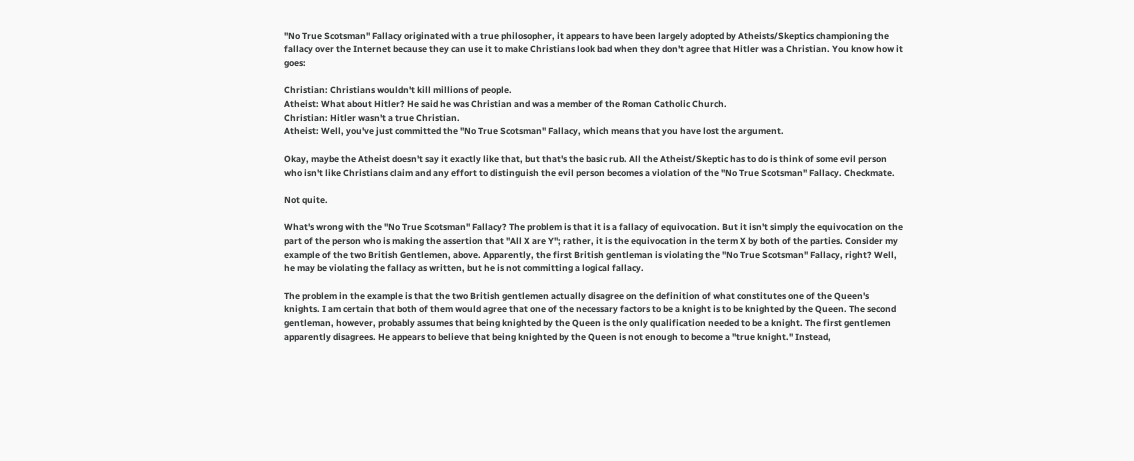"No True Scotsman" Fallacy originated with a true philosopher, it appears to have been largely adopted by Atheists/Skeptics championing the fallacy over the Internet because they can use it to make Christians look bad when they don't agree that Hitler was a Christian. You know how it goes:

Christian: Christians wouldn't kill millions of people.
Atheist: What about Hitler? He said he was Christian and was a member of the Roman Catholic Church.
Christian: Hitler wasn't a true Christian.
Atheist: Well, you've just committed the "No True Scotsman" Fallacy, which means that you have lost the argument.

Okay, maybe the Atheist doesn't say it exactly like that, but that's the basic rub. All the Atheist/Skeptic has to do is think of some evil person who isn't like Christians claim and any effort to distinguish the evil person becomes a violation of the "No True Scotsman" Fallacy. Checkmate.

Not quite.

What's wrong with the "No True Scotsman" Fallacy? The problem is that it is a fallacy of equivocation. But it isn't simply the equivocation on the part of the person who is making the assertion that "All X are Y"; rather, it is the equivocation in the term X by both of the parties. Consider my example of the two British Gentlemen, above. Apparently, the first British gentleman is violating the "No True Scotsman" Fallacy, right? Well, he may be violating the fallacy as written, but he is not committing a logical fallacy.

The problem in the example is that the two British gentlemen actually disagree on the definition of what constitutes one of the Queen's knights. I am certain that both of them would agree that one of the necessary factors to be a knight is to be knighted by the Queen. The second gentleman, however, probably assumes that being knighted by the Queen is the only qualification needed to be a knight. The first gentlemen apparently disagrees. He appears to believe that being knighted by the Queen is not enough to become a "true knight." Instead,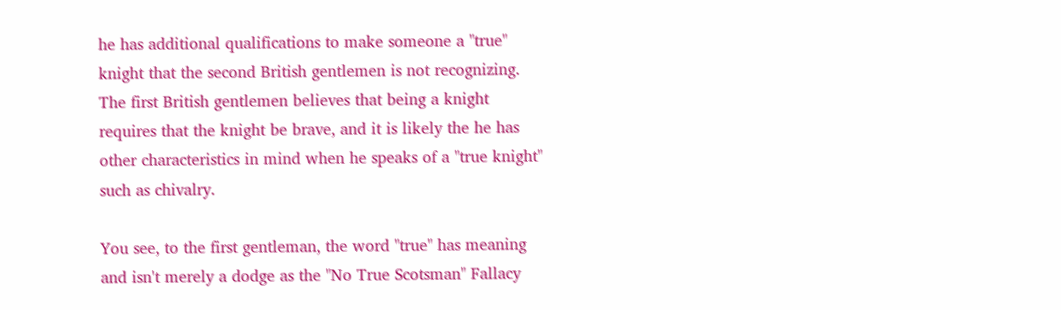he has additional qualifications to make someone a "true" knight that the second British gentlemen is not recognizing. The first British gentlemen believes that being a knight requires that the knight be brave, and it is likely the he has other characteristics in mind when he speaks of a "true knight" such as chivalry.

You see, to the first gentleman, the word "true" has meaning and isn't merely a dodge as the "No True Scotsman" Fallacy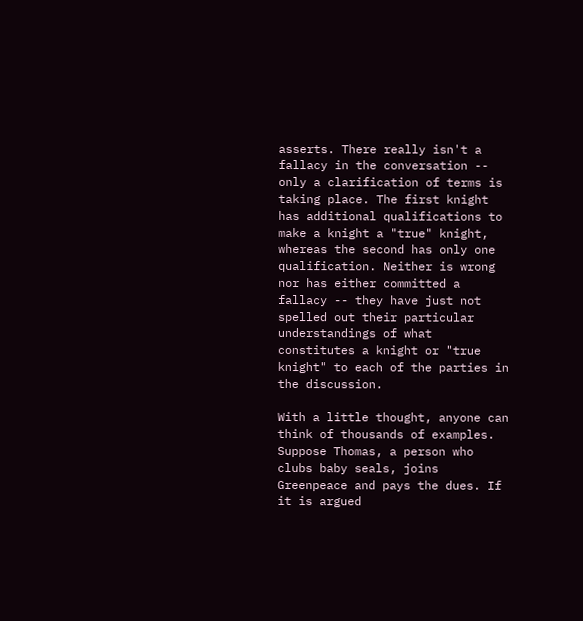asserts. There really isn't a fallacy in the conversation -- only a clarification of terms is taking place. The first knight has additional qualifications to make a knight a "true" knight, whereas the second has only one qualification. Neither is wrong nor has either committed a fallacy -- they have just not spelled out their particular understandings of what constitutes a knight or "true knight" to each of the parties in the discussion.

With a little thought, anyone can think of thousands of examples. Suppose Thomas, a person who clubs baby seals, joins Greenpeace and pays the dues. If it is argued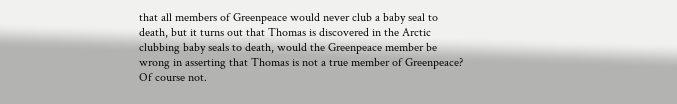that all members of Greenpeace would never club a baby seal to death, but it turns out that Thomas is discovered in the Arctic clubbing baby seals to death, would the Greenpeace member be wrong in asserting that Thomas is not a true member of Greenpeace? Of course not.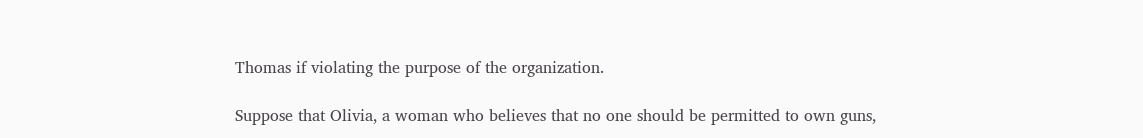Thomas if violating the purpose of the organization.

Suppose that Olivia, a woman who believes that no one should be permitted to own guns,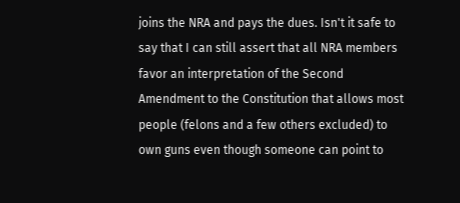joins the NRA and pays the dues. Isn't it safe to say that I can still assert that all NRA members favor an interpretation of the Second Amendment to the Constitution that allows most people (felons and a few others excluded) to own guns even though someone can point to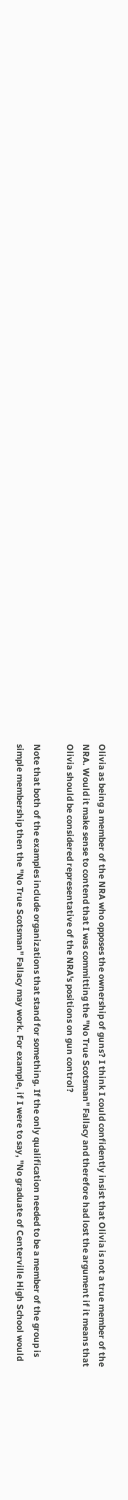Olivia as being a member of the NRA who opposes the ownership of guns? I think I could confidently insist that Olivia is not a true member of the NRA. Would it make sense to contend that I was committing the "No True Scotsman" Fallacy and therefore had lost the argument if it means that Olivia should be considered representative of the NRA's positions on gun control?

Note that both of the examples include organizations that stand for something. If the only qualification needed to be a member of the group is simple membership then the "No True Scotsman" Fallacy may work. For example, if I were to say, "No graduate of Centerville High School would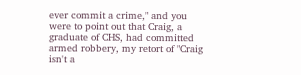ever commit a crime," and you were to point out that Craig, a graduate of CHS, had committed armed robbery, my retort of "Craig isn't a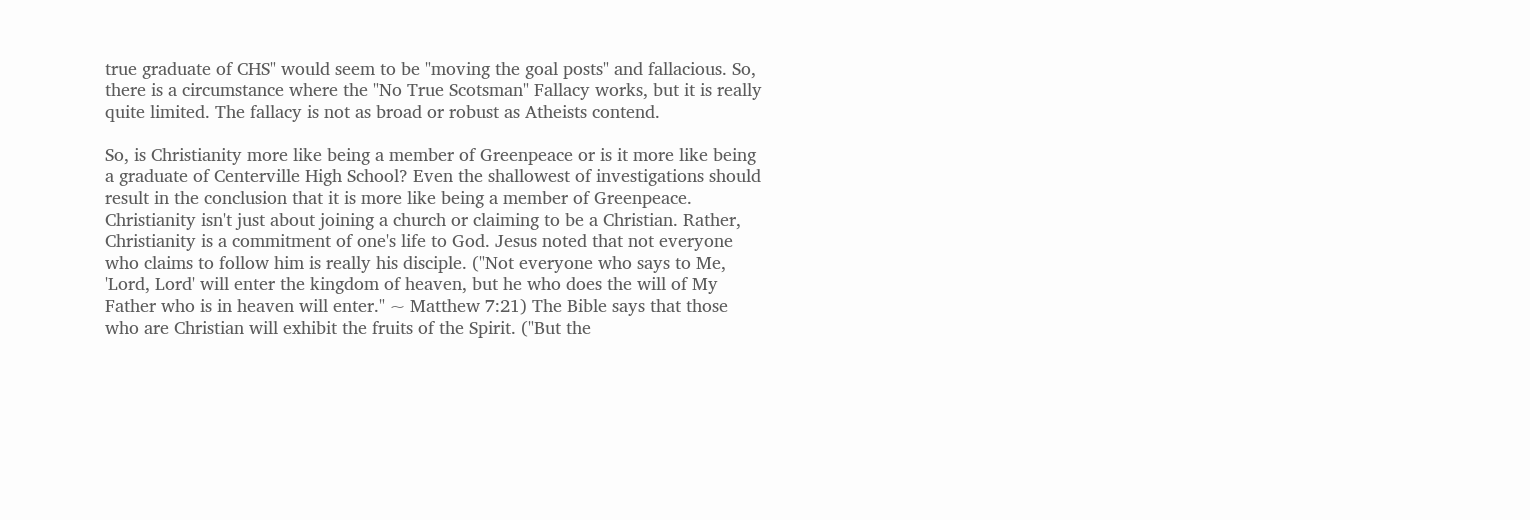true graduate of CHS" would seem to be "moving the goal posts" and fallacious. So, there is a circumstance where the "No True Scotsman" Fallacy works, but it is really quite limited. The fallacy is not as broad or robust as Atheists contend.

So, is Christianity more like being a member of Greenpeace or is it more like being a graduate of Centerville High School? Even the shallowest of investigations should result in the conclusion that it is more like being a member of Greenpeace. Christianity isn't just about joining a church or claiming to be a Christian. Rather, Christianity is a commitment of one's life to God. Jesus noted that not everyone who claims to follow him is really his disciple. ("Not everyone who says to Me, 'Lord, Lord' will enter the kingdom of heaven, but he who does the will of My Father who is in heaven will enter." ~ Matthew 7:21) The Bible says that those who are Christian will exhibit the fruits of the Spirit. ("But the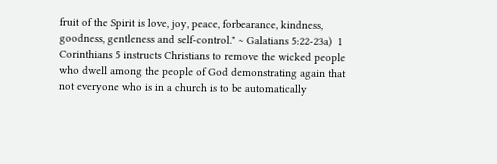fruit of the Spirit is love, joy, peace, forbearance, kindness, goodness, gentleness and self-control." ~ Galatians 5:22-23a)  1 Corinthians 5 instructs Christians to remove the wicked people who dwell among the people of God demonstrating again that not everyone who is in a church is to be automatically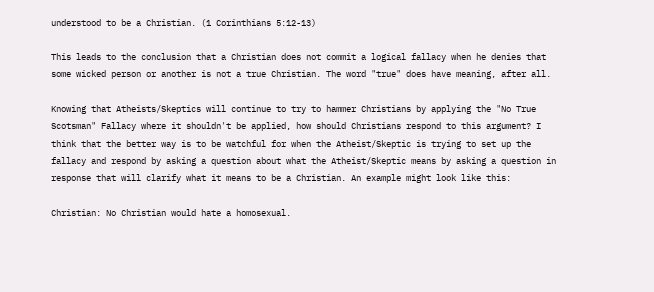understood to be a Christian. (1 Corinthians 5:12-13)

This leads to the conclusion that a Christian does not commit a logical fallacy when he denies that some wicked person or another is not a true Christian. The word "true" does have meaning, after all.

Knowing that Atheists/Skeptics will continue to try to hammer Christians by applying the "No True Scotsman" Fallacy where it shouldn't be applied, how should Christians respond to this argument? I think that the better way is to be watchful for when the Atheist/Skeptic is trying to set up the fallacy and respond by asking a question about what the Atheist/Skeptic means by asking a question in response that will clarify what it means to be a Christian. An example might look like this:

Christian: No Christian would hate a homosexual.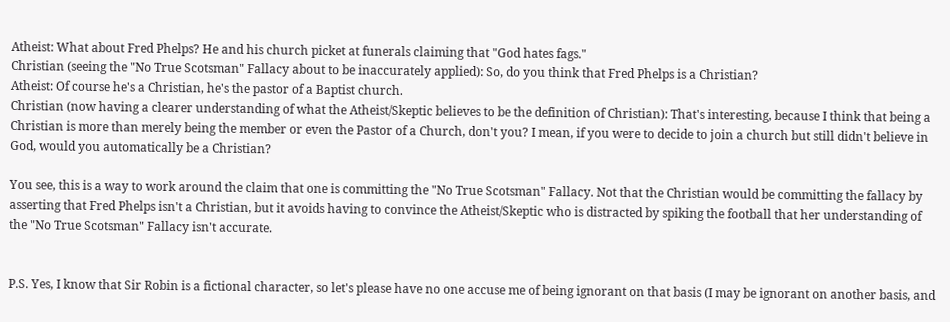Atheist: What about Fred Phelps? He and his church picket at funerals claiming that "God hates fags."
Christian (seeing the "No True Scotsman" Fallacy about to be inaccurately applied): So, do you think that Fred Phelps is a Christian?
Atheist: Of course he's a Christian, he's the pastor of a Baptist church.
Christian (now having a clearer understanding of what the Atheist/Skeptic believes to be the definition of Christian): That's interesting, because I think that being a Christian is more than merely being the member or even the Pastor of a Church, don't you? I mean, if you were to decide to join a church but still didn't believe in God, would you automatically be a Christian?

You see, this is a way to work around the claim that one is committing the "No True Scotsman" Fallacy. Not that the Christian would be committing the fallacy by asserting that Fred Phelps isn't a Christian, but it avoids having to convince the Atheist/Skeptic who is distracted by spiking the football that her understanding of the "No True Scotsman" Fallacy isn't accurate.


P.S. Yes, I know that Sir Robin is a fictional character, so let's please have no one accuse me of being ignorant on that basis (I may be ignorant on another basis, and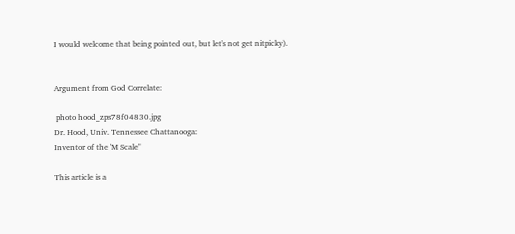I would welcome that being pointed out, but let's not get nitpicky).


Argument from God Correlate:

 photo hood_zps78f04830.jpg
Dr. Hood, Univ. Tennessee Chattanooga:
Inventor of the 'M Scale"

This article is a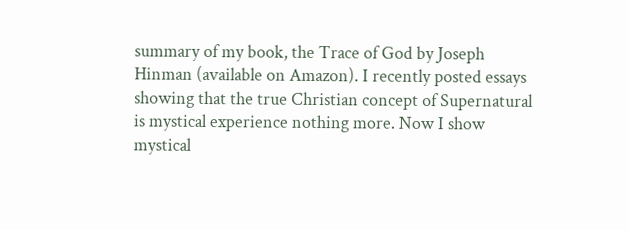summary of my book, the Trace of God by Joseph Hinman (available on Amazon). I recently posted essays showing that the true Christian concept of Supernatural is mystical experience nothing more. Now I show mystical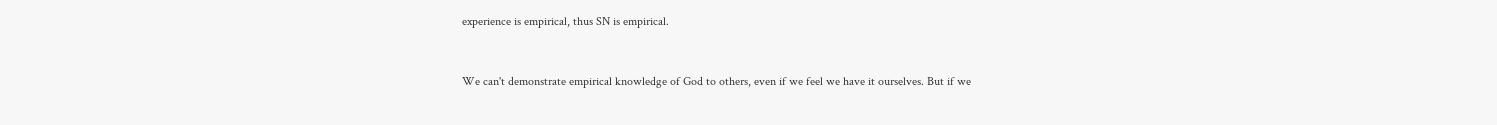experience is empirical, thus SN is empirical.


We can't demonstrate empirical knowledge of God to others, even if we feel we have it ourselves. But if we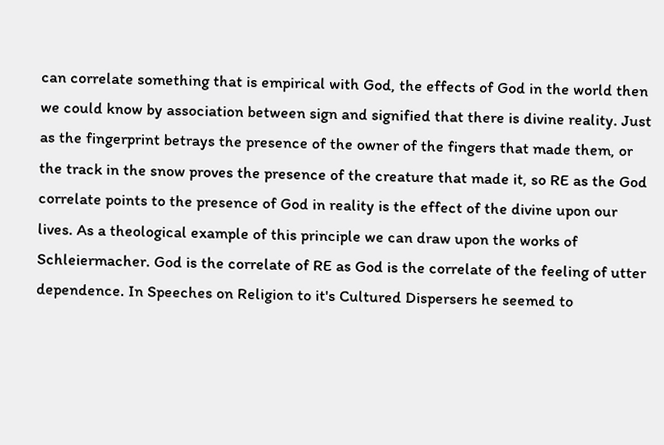can correlate something that is empirical with God, the effects of God in the world then we could know by association between sign and signified that there is divine reality. Just as the fingerprint betrays the presence of the owner of the fingers that made them, or the track in the snow proves the presence of the creature that made it, so RE as the God correlate points to the presence of God in reality is the effect of the divine upon our lives. As a theological example of this principle we can draw upon the works of Schleiermacher. God is the correlate of RE as God is the correlate of the feeling of utter dependence. In Speeches on Religion to it's Cultured Dispersers he seemed to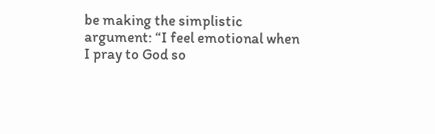be making the simplistic argument: “I feel emotional when I pray to God so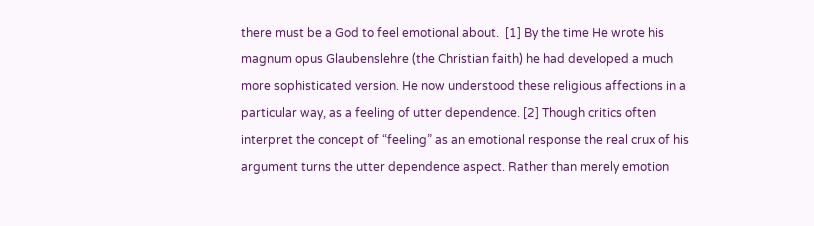there must be a God to feel emotional about.  [1] By the time He wrote his magnum opus Glaubenslehre (the Christian faith) he had developed a much more sophisticated version. He now understood these religious affections in a particular way, as a feeling of utter dependence. [2] Though critics often interpret the concept of “feeling” as an emotional response the real crux of his argument turns the utter dependence aspect. Rather than merely emotion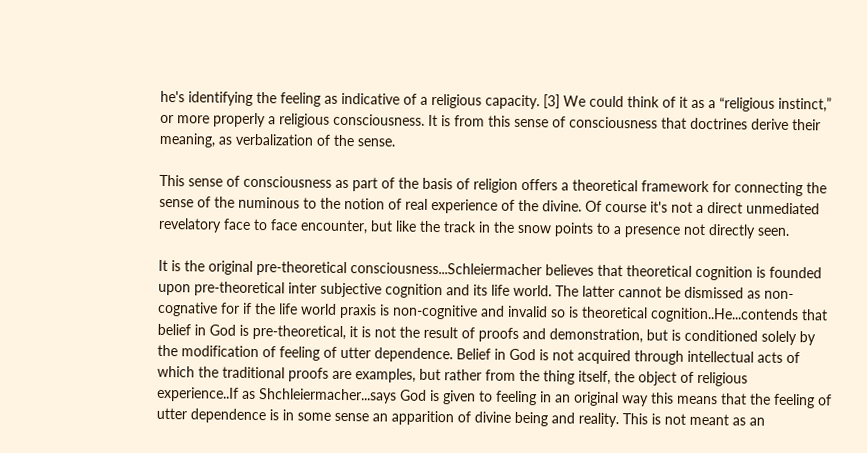he's identifying the feeling as indicative of a religious capacity. [3] We could think of it as a “religious instinct,” or more properly a religious consciousness. It is from this sense of consciousness that doctrines derive their meaning, as verbalization of the sense.

This sense of consciousness as part of the basis of religion offers a theoretical framework for connecting the sense of the numinous to the notion of real experience of the divine. Of course it's not a direct unmediated revelatory face to face encounter, but like the track in the snow points to a presence not directly seen.

It is the original pre-theoretical consciousness...Schleiermacher believes that theoretical cognition is founded upon pre-theoretical inter subjective cognition and its life world. The latter cannot be dismissed as non-cognative for if the life world praxis is non-cognitive and invalid so is theoretical cognition..He...contends that belief in God is pre-theoretical, it is not the result of proofs and demonstration, but is conditioned solely by the modification of feeling of utter dependence. Belief in God is not acquired through intellectual acts of which the traditional proofs are examples, but rather from the thing itself, the object of religious experience..If as Shchleiermacher...says God is given to feeling in an original way this means that the feeling of utter dependence is in some sense an apparition of divine being and reality. This is not meant as an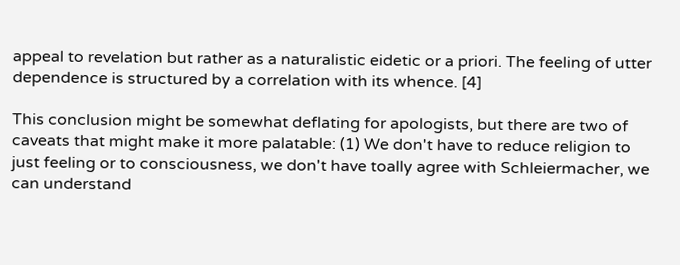appeal to revelation but rather as a naturalistic eidetic or a priori. The feeling of utter dependence is structured by a correlation with its whence. [4]

This conclusion might be somewhat deflating for apologists, but there are two of caveats that might make it more palatable: (1) We don't have to reduce religion to just feeling or to consciousness, we don't have toally agree with Schleiermacher, we can understand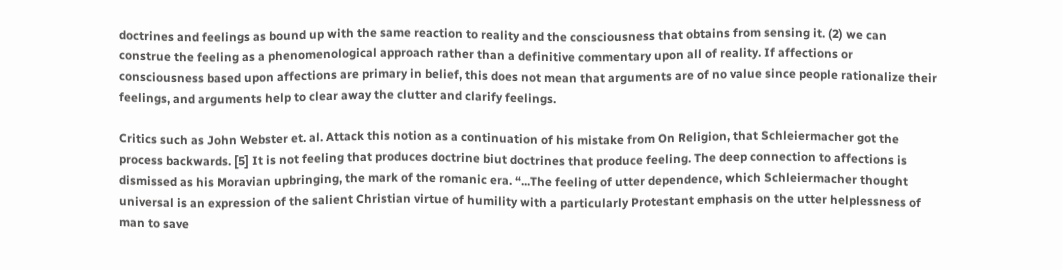doctrines and feelings as bound up with the same reaction to reality and the consciousness that obtains from sensing it. (2) we can construe the feeling as a phenomenological approach rather than a definitive commentary upon all of reality. If affections or consciousness based upon affections are primary in belief, this does not mean that arguments are of no value since people rationalize their feelings, and arguments help to clear away the clutter and clarify feelings.

Critics such as John Webster et. al. Attack this notion as a continuation of his mistake from On Religion, that Schleiermacher got the process backwards. [5] It is not feeling that produces doctrine biut doctrines that produce feeling. The deep connection to affections is dismissed as his Moravian upbringing, the mark of the romanic era. “...The feeling of utter dependence, which Schleiermacher thought universal is an expression of the salient Christian virtue of humility with a particularly Protestant emphasis on the utter helplessness of man to save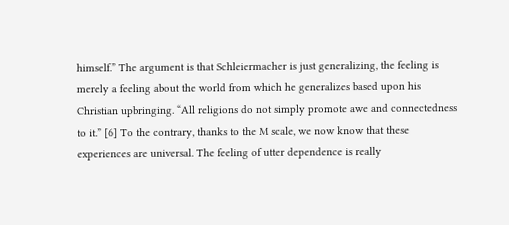himself.” The argument is that Schleiermacher is just generalizing, the feeling is merely a feeling about the world from which he generalizes based upon his Christian upbringing. “All religions do not simply promote awe and connectedness to it.” [6] To the contrary, thanks to the M scale, we now know that these experiences are universal. The feeling of utter dependence is really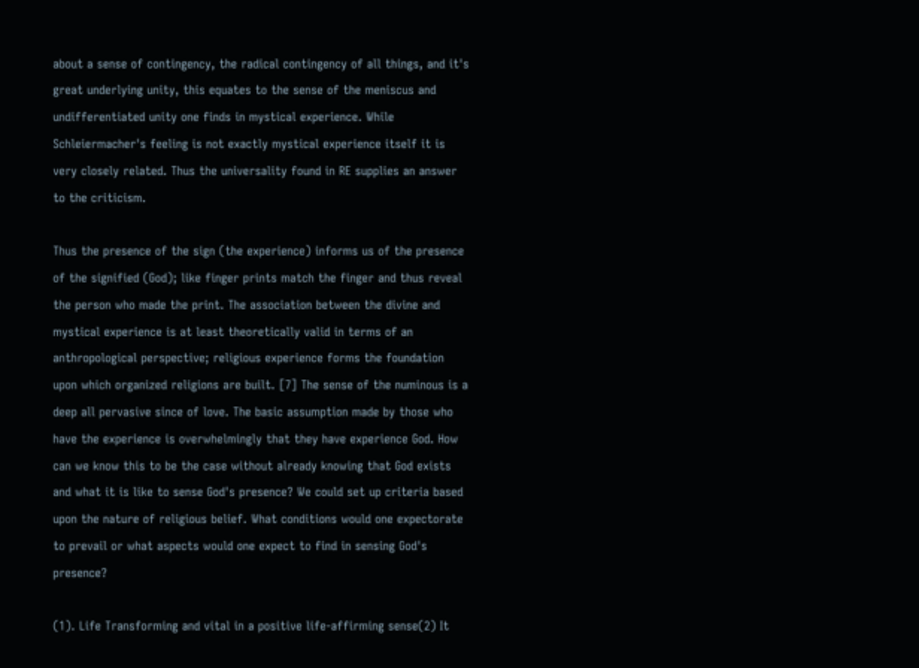about a sense of contingency, the radical contingency of all things, and it's great underlying unity, this equates to the sense of the meniscus and undifferentiated unity one finds in mystical experience. While Schleiermacher's feeling is not exactly mystical experience itself it is very closely related. Thus the universality found in RE supplies an answer to the criticism.

Thus the presence of the sign (the experience) informs us of the presence of the signified (God); like finger prints match the finger and thus reveal the person who made the print. The association between the divine and mystical experience is at least theoretically valid in terms of an anthropological perspective; religious experience forms the foundation upon which organized religions are built. [7] The sense of the numinous is a deep all pervasive since of love. The basic assumption made by those who have the experience is overwhelmingly that they have experience God. How can we know this to be the case without already knowing that God exists and what it is like to sense God's presence? We could set up criteria based upon the nature of religious belief. What conditions would one expectorate to prevail or what aspects would one expect to find in sensing God's presence?

(1). Life Transforming and vital in a positive life-affirming sense(2) It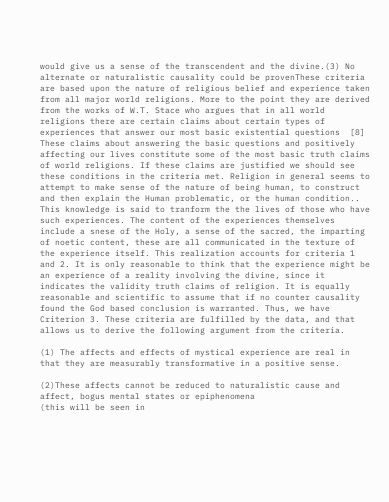would give us a sense of the transcendent and the divine.(3) No alternate or naturalistic causality could be provenThese criteria are based upon the nature of religious belief and experience taken from all major world religions. More to the point they are derived from the works of W.T. Stace who argues that in all world religions there are certain claims about certain types of experiences that answer our most basic existential questions  [8] These claims about answering the basic questions and positively affecting our lives constitute some of the most basic truth claims of world religions. If these claims are justified we should see these conditions in the criteria met. Religion in general seems to attempt to make sense of the nature of being human, to construct and then explain the Human problematic, or the human condition.. This knowledge is said to tranform the the lives of those who have such experiences. The content of the experiences themselves include a snese of the Holy, a sense of the sacred, the imparting of noetic content, these are all communicated in the texture of the experience itself. This realization accounts for criteria 1 and 2. It is only reasonable to think that the experience might be an experience of a reality involving the divine, since it indicates the validity truth claims of religion. It is equally reasonable and scientific to assume that if no counter causality found the God based conclusion is warranted. Thus, we have Criterion 3. These criteria are fulfilled by the data, and that allows us to derive the following argument from the criteria.

(1) The affects and effects of mystical experience are real in that they are measurably transformative in a positive sense.

(2)These affects cannot be reduced to naturalistic cause and affect, bogus mental states or epiphenomena
(this will be seen in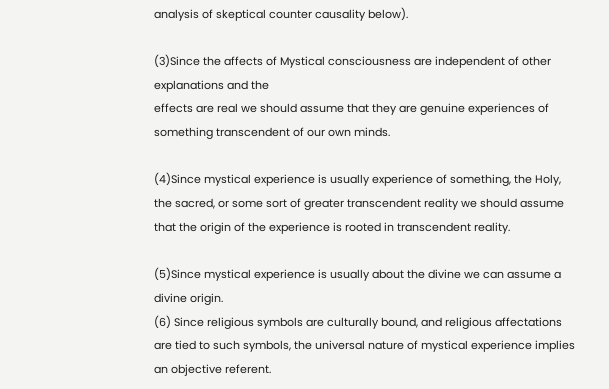analysis of skeptical counter causality below).

(3)Since the affects of Mystical consciousness are independent of other explanations and the
effects are real we should assume that they are genuine experiences of something transcendent of our own minds.

(4)Since mystical experience is usually experience of something, the Holy, the sacred, or some sort of greater transcendent reality we should assume that the origin of the experience is rooted in transcendent reality.

(5)Since mystical experience is usually about the divine we can assume a divine origin.
(6) Since religious symbols are culturally bound, and religious affectations are tied to such symbols, the universal nature of mystical experience implies an objective referent.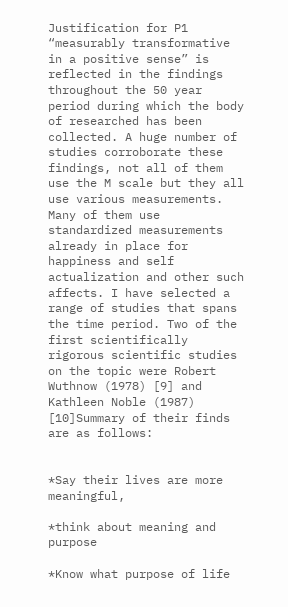Justification for P1 “measurably transformative in a positive sense” is reflected in the findings throughout the 50 year period during which the body of researched has been collected. A huge number of studies corroborate these findings, not all of them use the M scale but they all use various measurements. Many of them use standardized measurements already in place for happiness and self actualization and other such affects. I have selected a range of studies that spans the time period. Two of the first scientifically rigorous scientific studies on the topic were Robert Wuthnow (1978) [9] and Kathleen Noble (1987) [10]Summary of their finds are as follows:


*Say their lives are more meaningful,

*think about meaning and purpose

*Know what purpose of life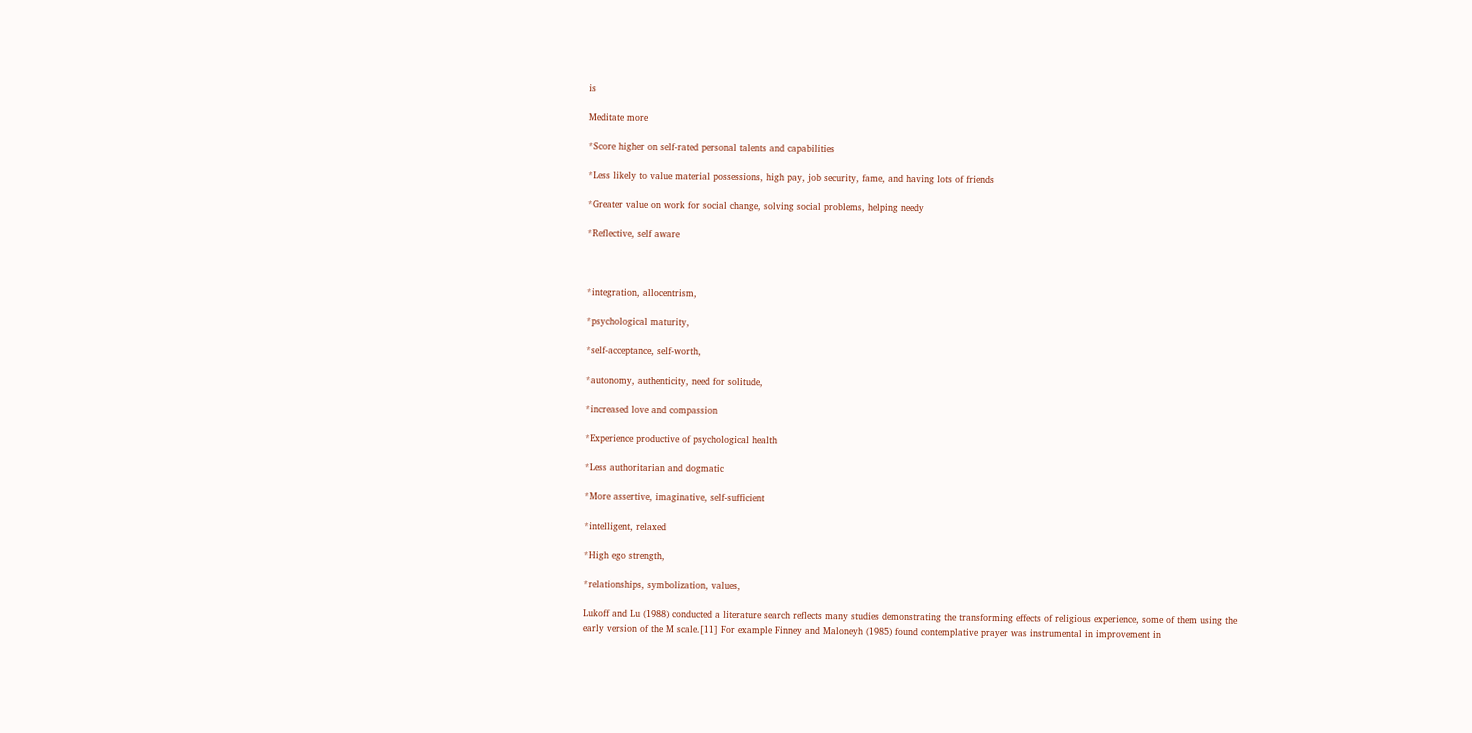is

Meditate more

*Score higher on self-rated personal talents and capabilities

*Less likely to value material possessions, high pay, job security, fame, and having lots of friends

*Greater value on work for social change, solving social problems, helping needy

*Reflective, self aware



*integration, allocentrism,

*psychological maturity,

*self-acceptance, self-worth,

*autonomy, authenticity, need for solitude,

*increased love and compassion

*Experience productive of psychological health

*Less authoritarian and dogmatic

*More assertive, imaginative, self-sufficient

*intelligent, relaxed

*High ego strength,

*relationships, symbolization, values,

Lukoff and Lu (1988) conducted a literature search reflects many studies demonstrating the transforming effects of religious experience, some of them using the early version of the M scale.[11] For example Finney and Maloneyh (1985) found contemplative prayer was instrumental in improvement in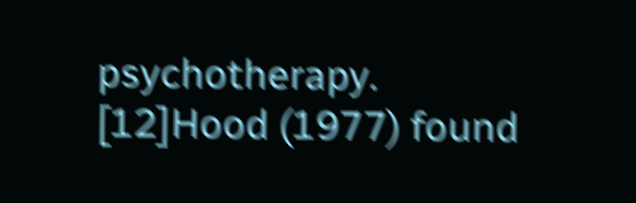psychotherapy. [12]Hood (1977) found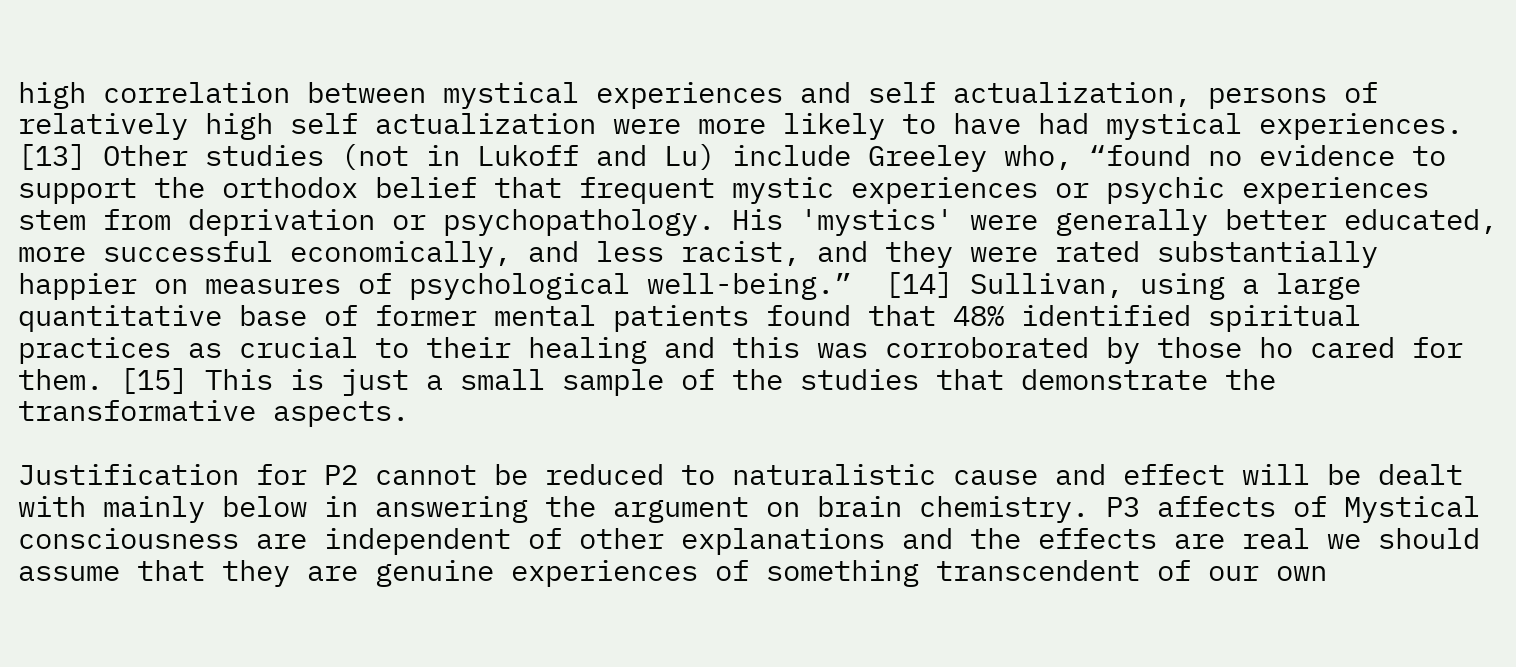high correlation between mystical experiences and self actualization, persons of relatively high self actualization were more likely to have had mystical experiences. [13] Other studies (not in Lukoff and Lu) include Greeley who, “found no evidence to support the orthodox belief that frequent mystic experiences or psychic experiences stem from deprivation or psychopathology. His 'mystics' were generally better educated, more successful economically, and less racist, and they were rated substantially happier on measures of psychological well-being.”  [14] Sullivan, using a large quantitative base of former mental patients found that 48% identified spiritual practices as crucial to their healing and this was corroborated by those ho cared for them. [15] This is just a small sample of the studies that demonstrate the transformative aspects.

Justification for P2 cannot be reduced to naturalistic cause and effect will be dealt with mainly below in answering the argument on brain chemistry. P3 affects of Mystical consciousness are independent of other explanations and the effects are real we should assume that they are genuine experiences of something transcendent of our own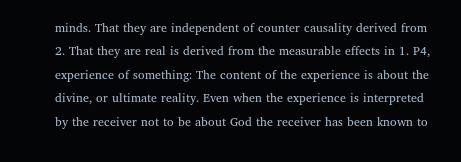minds. That they are independent of counter causality derived from 2. That they are real is derived from the measurable effects in 1. P4, experience of something: The content of the experience is about the divine, or ultimate reality. Even when the experience is interpreted by the receiver not to be about God the receiver has been known to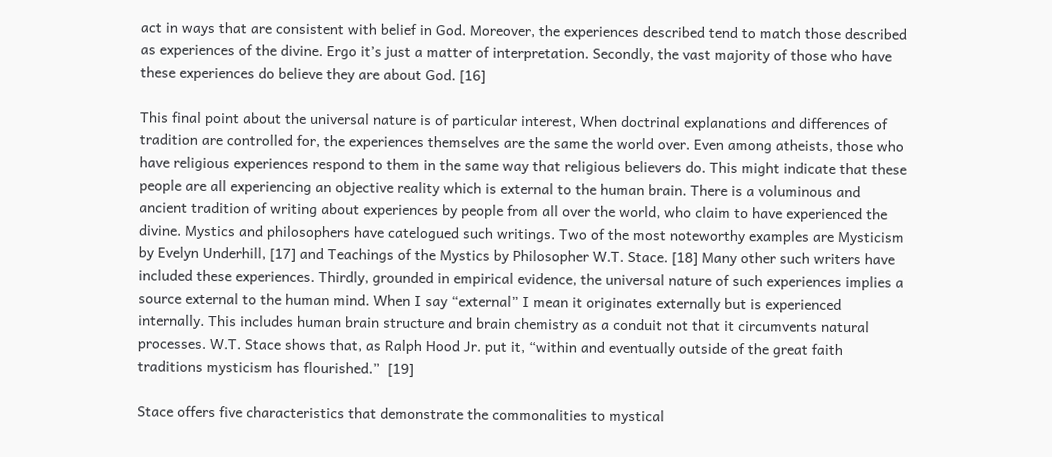act in ways that are consistent with belief in God. Moreover, the experiences described tend to match those described as experiences of the divine. Ergo it’s just a matter of interpretation. Secondly, the vast majority of those who have these experiences do believe they are about God. [16]

This final point about the universal nature is of particular interest, When doctrinal explanations and differences of tradition are controlled for, the experiences themselves are the same the world over. Even among atheists, those who have religious experiences respond to them in the same way that religious believers do. This might indicate that these people are all experiencing an objective reality which is external to the human brain. There is a voluminous and ancient tradition of writing about experiences by people from all over the world, who claim to have experienced the divine. Mystics and philosophers have catelogued such writings. Two of the most noteworthy examples are Mysticism by Evelyn Underhill, [17] and Teachings of the Mystics by Philosopher W.T. Stace. [18] Many other such writers have included these experiences. Thirdly, grounded in empirical evidence, the universal nature of such experiences implies a source external to the human mind. When I say “external” I mean it originates externally but is experienced internally. This includes human brain structure and brain chemistry as a conduit not that it circumvents natural processes. W.T. Stace shows that, as Ralph Hood Jr. put it, “within and eventually outside of the great faith traditions mysticism has flourished.”  [19]

Stace offers five characteristics that demonstrate the commonalities to mystical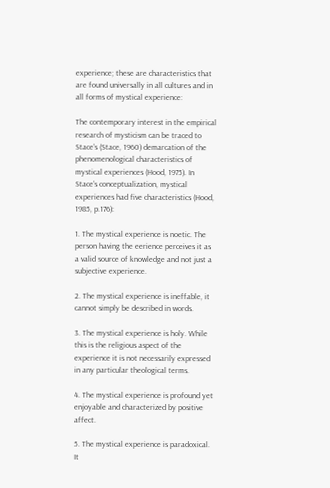experience; these are characteristics that are found universally in all cultures and in all forms of mystical experience:

The contemporary interest in the empirical research of mysticism can be traced to Stace’s (Stace, 1960) demarcation of the phenomenological characteristics of mystical experiences (Hood, 1975). In Stace’s conceptualization, mystical experiences had five characteristics (Hood, 1985, p.176):

1. The mystical experience is noetic. The person having the eerience perceives it as a valid source of knowledge and not just a subjective experience.

2. The mystical experience is ineffable, it cannot simply be described in words.

3. The mystical experience is holy. While this is the religious aspect of the experience it is not necessarily expressed in any particular theological terms.

4. The mystical experience is profound yet enjoyable and characterized by positive affect.

5. The mystical experience is paradoxical. It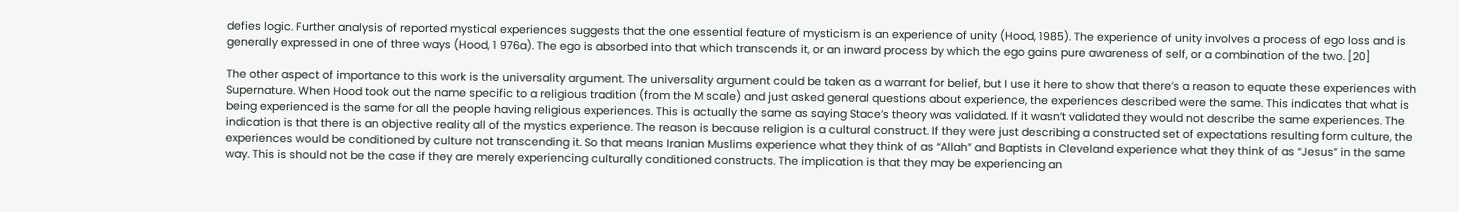defies logic. Further analysis of reported mystical experiences suggests that the one essential feature of mysticism is an experience of unity (Hood, 1985). The experience of unity involves a process of ego loss and is generally expressed in one of three ways (Hood, 1 976a). The ego is absorbed into that which transcends it, or an inward process by which the ego gains pure awareness of self, or a combination of the two. [20]

The other aspect of importance to this work is the universality argument. The universality argument could be taken as a warrant for belief, but I use it here to show that there’s a reason to equate these experiences with Supernature. When Hood took out the name specific to a religious tradition (from the M scale) and just asked general questions about experience, the experiences described were the same. This indicates that what is being experienced is the same for all the people having religious experiences. This is actually the same as saying Stace’s theory was validated. If it wasn’t validated they would not describe the same experiences. The indication is that there is an objective reality all of the mystics experience. The reason is because religion is a cultural construct. If they were just describing a constructed set of expectations resulting form culture, the experiences would be conditioned by culture not transcending it. So that means Iranian Muslims experience what they think of as “Allah” and Baptists in Cleveland experience what they think of as “Jesus” in the same way. This is should not be the case if they are merely experiencing culturally conditioned constructs. The implication is that they may be experiencing an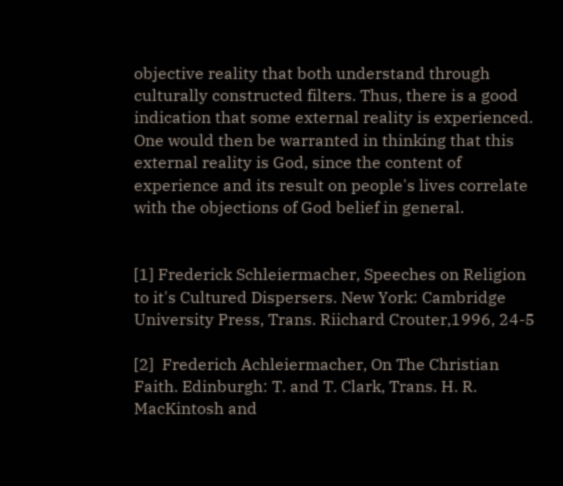objective reality that both understand through culturally constructed filters. Thus, there is a good indication that some external reality is experienced. One would then be warranted in thinking that this external reality is God, since the content of experience and its result on people's lives correlate with the objections of God belief in general.


[1] Frederick Schleiermacher, Speeches on Religion to it's Cultured Dispersers. New York: Cambridge University Press, Trans. Riichard Crouter,1996, 24-5

[2]  Frederich Achleiermacher, On The Christian Faith. Edinburgh: T. and T. Clark, Trans. H. R. MacKintosh and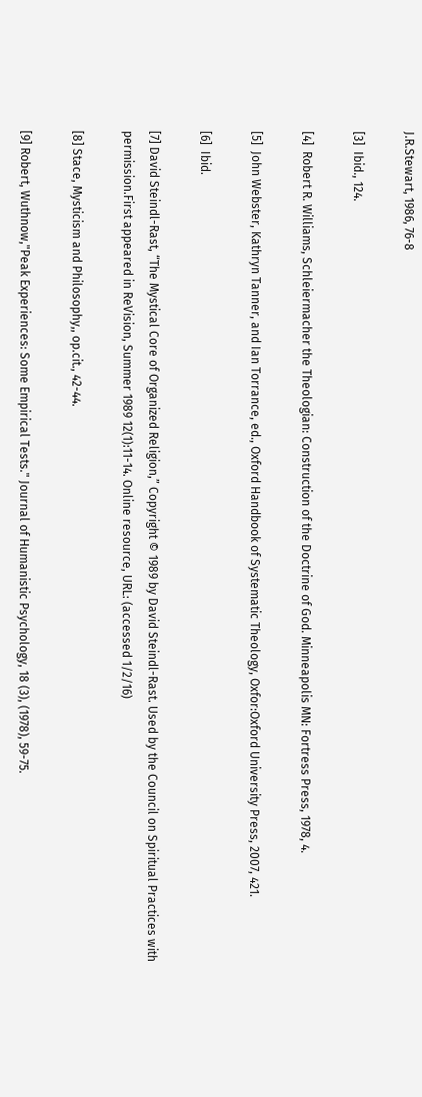J.R.Stewart, 1986, 76-8

[3]  Ibid., 124.

[4]  Robert R. Williams, Schleiermacher the Theologian: Construction of the Doctrine of God. Minneapolis MN: Fortress Press, 1978, 4.

[5]  John Webster, Kathryn Tanner, and Ian Torrance, ed., Oxford Handbook of Systematic Theology, Oxfor:Oxford University Press, 2007, 421.

[6]  Ibid.

[7] David Steindl-Rast, “The Mystical Core of Organized Religion,” Copyright © 1989 by David Steindl-Rast. Used by the Council on Spiritual Practices with permission.First appeared in ReVision, Summer 1989 12(1):11-14. Online resource, URL: (accessed 1/2/16)

[8] Stace, Mysticism and Philosophy,, op.cit., 42-44.

[9] Robert, Wuthnow,"Peak Experiences: Some Empirical Tests." Journal of Humanistic Psychology, 18 (3), (1978), 59-75.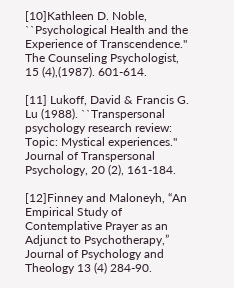[10]Kathleen D. Noble, ``Psychological Health and the Experience of Transcendence.'' The Counseling Psychologist, 15 (4),(1987). 601-614.

[11] Lukoff, David & Francis G. Lu (1988). ``Transpersonal psychology research review: Topic: Mystical experiences.'' Journal of Transpersonal Psychology, 20 (2), 161-184.

[12]Finney and Maloneyh, “An Empirical Study of Contemplative Prayer as an Adjunct to Psychotherapy,” Journal of Psychology and Theology 13 (4) 284-90.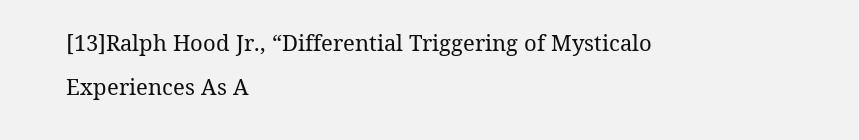[13]Ralph Hood Jr., “Differential Triggering of Mysticalo Experiences As A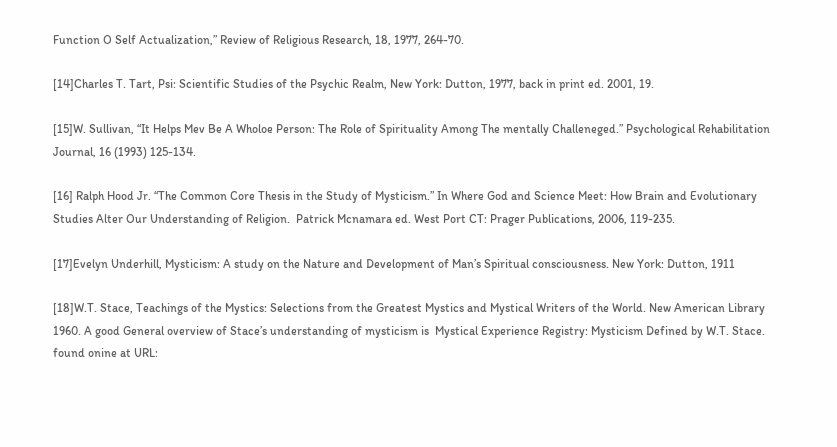Function O Self Actualization,” Review of Religious Research, 18, 1977, 264-70.

[14]Charles T. Tart, Psi: Scientific Studies of the Psychic Realm, New York: Dutton, 1977, back in print ed. 2001, 19.

[15]W. Sullivan, “It Helps Mev Be A Wholoe Person: The Role of Spirituality Among The mentally Challeneged.” Psychological Rehabilitation Journal, 16 (1993) 125-134.

[16] Ralph Hood Jr. “The Common Core Thesis in the Study of Mysticism.” In Where God and Science Meet: How Brain and Evolutionary Studies Alter Our Understanding of Religion.  Patrick Mcnamara ed. West Port CT: Prager Publications, 2006, 119-235.

[17]Evelyn Underhill, Mysticism: A study on the Nature and Development of Man’s Spiritual consciousness. New York: Dutton, 1911

[18]W.T. Stace, Teachings of the Mystics: Selections from the Greatest Mystics and Mystical Writers of the World. New American Library 1960. A good General overview of Stace’s understanding of mysticism is  Mystical Experience Registry: Mysticism Defined by W.T. Stace. found onine at URL: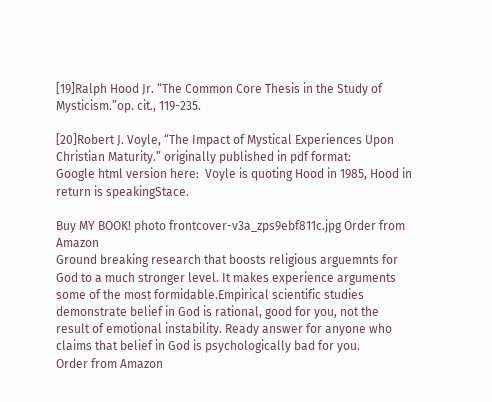[19]Ralph Hood Jr. “The Common Core Thesis in the Study of Mysticism.”op. cit., 119-235.

[20]Robert J. Voyle, “The Impact of Mystical Experiences Upon Christian Maturity.” originally published in pdf format:
Google html version here:  Voyle is quoting Hood in 1985, Hood in return is speakingStace.

Buy MY BOOK! photo frontcover-v3a_zps9ebf811c.jpg Order from Amazon
Ground breaking research that boosts religious arguemnts for God to a much stronger level. It makes experience arguments some of the most formidable.Empirical scientific studies demonstrate belief in God is rational, good for you, not the result of emotional instability. Ready answer for anyone who claims that belief in God is psychologically bad for you.
Order from Amazon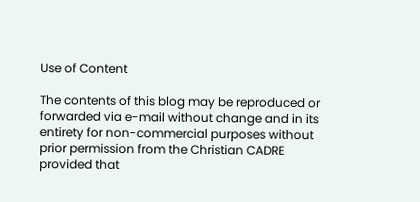Use of Content

The contents of this blog may be reproduced or forwarded via e-mail without change and in its entirety for non-commercial purposes without prior permission from the Christian CADRE provided that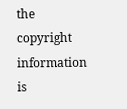the copyright information is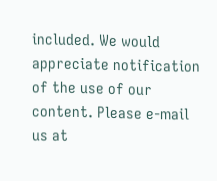included. We would appreciate notification of the use of our content. Please e-mail us at